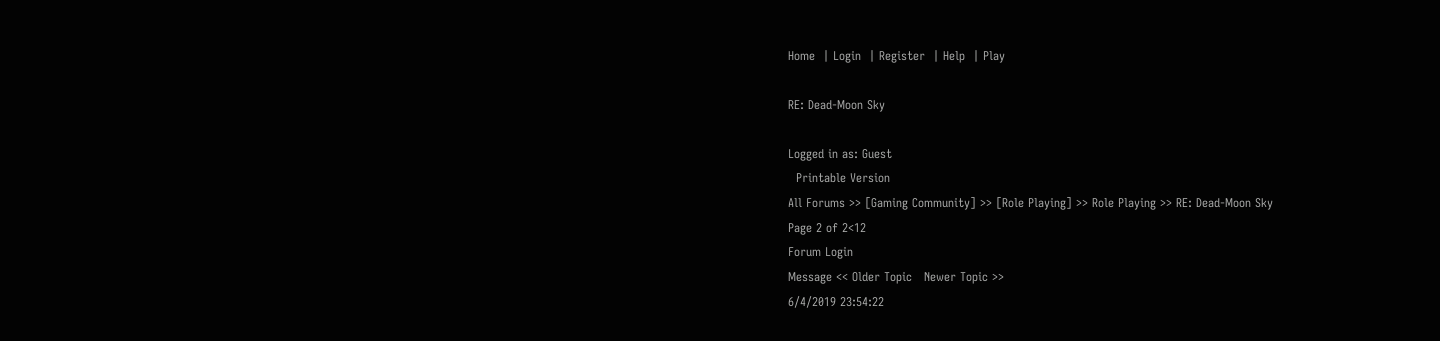Home  | Login  | Register  | Help  | Play

RE: Dead-Moon Sky

Logged in as: Guest
  Printable Version
All Forums >> [Gaming Community] >> [Role Playing] >> Role Playing >> RE: Dead-Moon Sky
Page 2 of 2<12
Forum Login
Message << Older Topic   Newer Topic >>
6/4/2019 23:54:22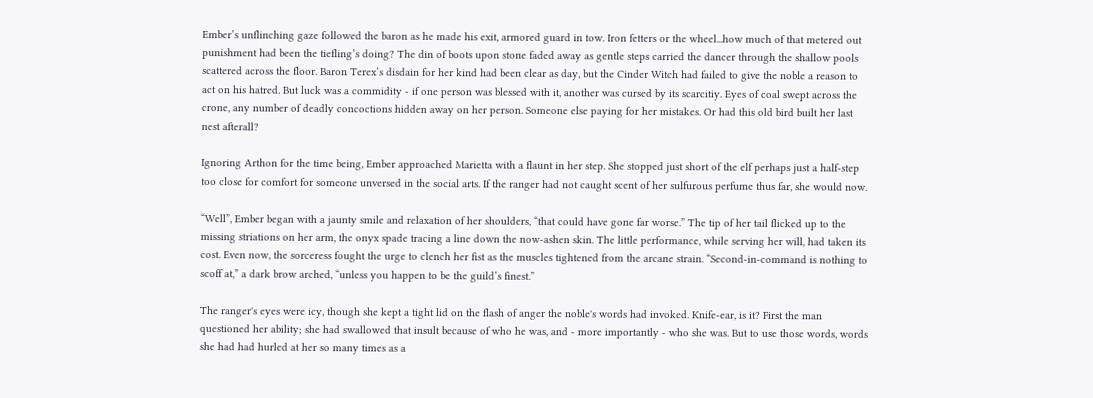Ember’s unflinching gaze followed the baron as he made his exit, armored guard in tow. Iron fetters or the wheel...how much of that metered out punishment had been the tiefling’s doing? The din of boots upon stone faded away as gentle steps carried the dancer through the shallow pools scattered across the floor. Baron Terex’s disdain for her kind had been clear as day, but the Cinder Witch had failed to give the noble a reason to act on his hatred. But luck was a commidity - if one person was blessed with it, another was cursed by its scarcitiy. Eyes of coal swept across the crone, any number of deadly concoctions hidden away on her person. Someone else paying for her mistakes. Or had this old bird built her last nest afterall?

Ignoring Arthon for the time being, Ember approached Marietta with a flaunt in her step. She stopped just short of the elf perhaps just a half-step too close for comfort for someone unversed in the social arts. If the ranger had not caught scent of her sulfurous perfume thus far, she would now.

“Well”, Ember began with a jaunty smile and relaxation of her shoulders, “that could have gone far worse.” The tip of her tail flicked up to the missing striations on her arm, the onyx spade tracing a line down the now-ashen skin. The little performance, while serving her will, had taken its cost. Even now, the sorceress fought the urge to clench her fist as the muscles tightened from the arcane strain. “Second-in-command is nothing to scoff at,” a dark brow arched, “unless you happen to be the guild’s finest.”

The ranger's eyes were icy, though she kept a tight lid on the flash of anger the noble's words had invoked. Knife-ear, is it? First the man questioned her ability; she had swallowed that insult because of who he was, and - more importantly - who she was. But to use those words, words she had had hurled at her so many times as a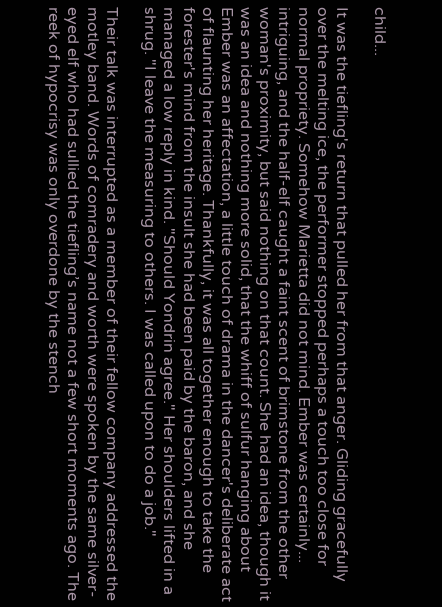child...

It was the tiefling's return that pulled her from that anger. Gliding gracefully over the melting ice, the performer stopped perhaps a touch too close for normal propriety. Somehow Marietta did not mind. Ember was certainly... intriguing, and the half-elf caught a faint scent of brimstone from the other woman's proximity, but said nothing on that count. She had an idea, though it was an idea and nothing more solid, that the whiff of sulfur hanging about Ember was an affectation, a little touch of drama in the dancer's deliberate act of flaunting her heritage. Thankfully, it was all together enough to take the forester's mind from the insult she had been paid by the baron, and she managed a low reply in kind. "Should Yondrin agree." Her shoulders lifted in a shrug. "I leave the measuring to others. I was called upon to do a job."

Their talk was interrupted as a member of their fellow company addressed the motley band. Words of comradery and worth were spoken by the same silver-eyed elf who had sullied the tiefling’s name not a few short moments ago. The reek of hypocrisy was only overdone by the stench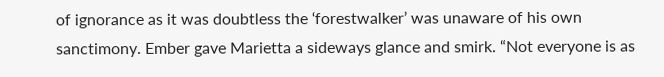of ignorance as it was doubtless the ‘forestwalker’ was unaware of his own sanctimony. Ember gave Marietta a sideways glance and smirk. “Not everyone is as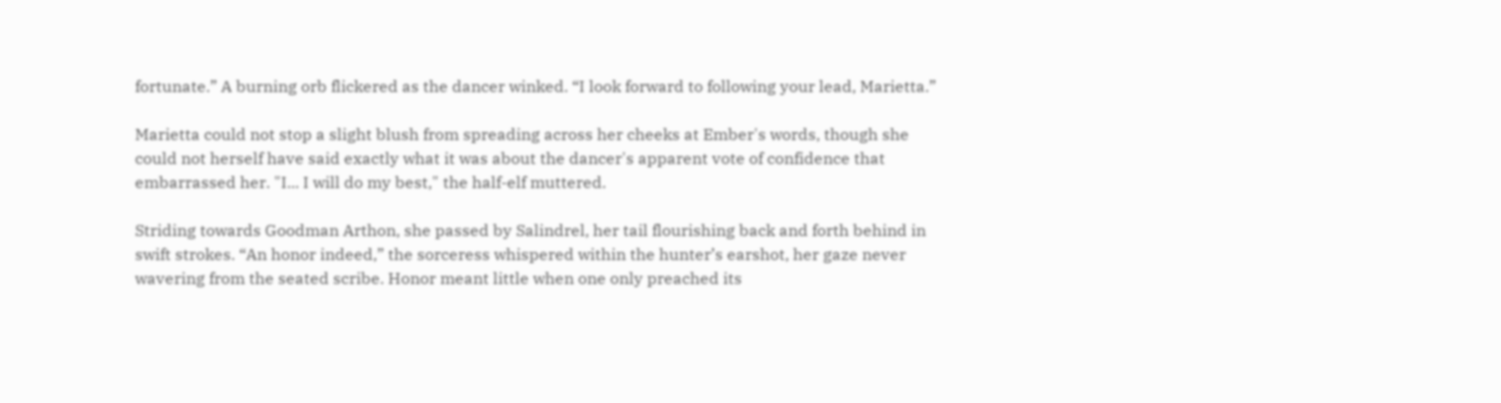fortunate.” A burning orb flickered as the dancer winked. “I look forward to following your lead, Marietta.”

Marietta could not stop a slight blush from spreading across her cheeks at Ember's words, though she could not herself have said exactly what it was about the dancer's apparent vote of confidence that embarrassed her. "I... I will do my best," the half-elf muttered.

Striding towards Goodman Arthon, she passed by Salindrel, her tail flourishing back and forth behind in swift strokes. “An honor indeed,” the sorceress whispered within the hunter’s earshot, her gaze never wavering from the seated scribe. Honor meant little when one only preached its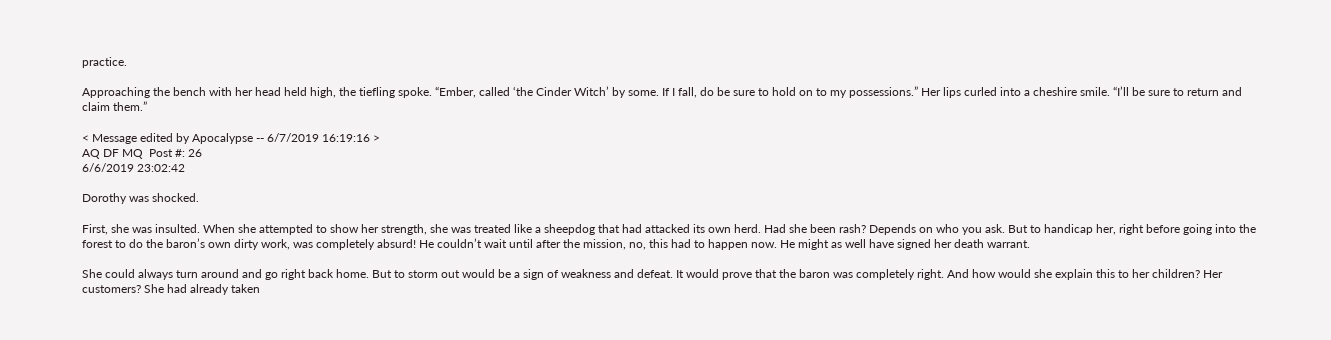practice.

Approaching the bench with her head held high, the tiefling spoke. “Ember, called ‘the Cinder Witch’ by some. If I fall, do be sure to hold on to my possessions.” Her lips curled into a cheshire smile. “I’ll be sure to return and claim them.”

< Message edited by Apocalypse -- 6/7/2019 16:19:16 >
AQ DF MQ  Post #: 26
6/6/2019 23:02:42

Dorothy was shocked.

First, she was insulted. When she attempted to show her strength, she was treated like a sheepdog that had attacked its own herd. Had she been rash? Depends on who you ask. But to handicap her, right before going into the forest to do the baron’s own dirty work, was completely absurd! He couldn’t wait until after the mission, no, this had to happen now. He might as well have signed her death warrant.

She could always turn around and go right back home. But to storm out would be a sign of weakness and defeat. It would prove that the baron was completely right. And how would she explain this to her children? Her customers? She had already taken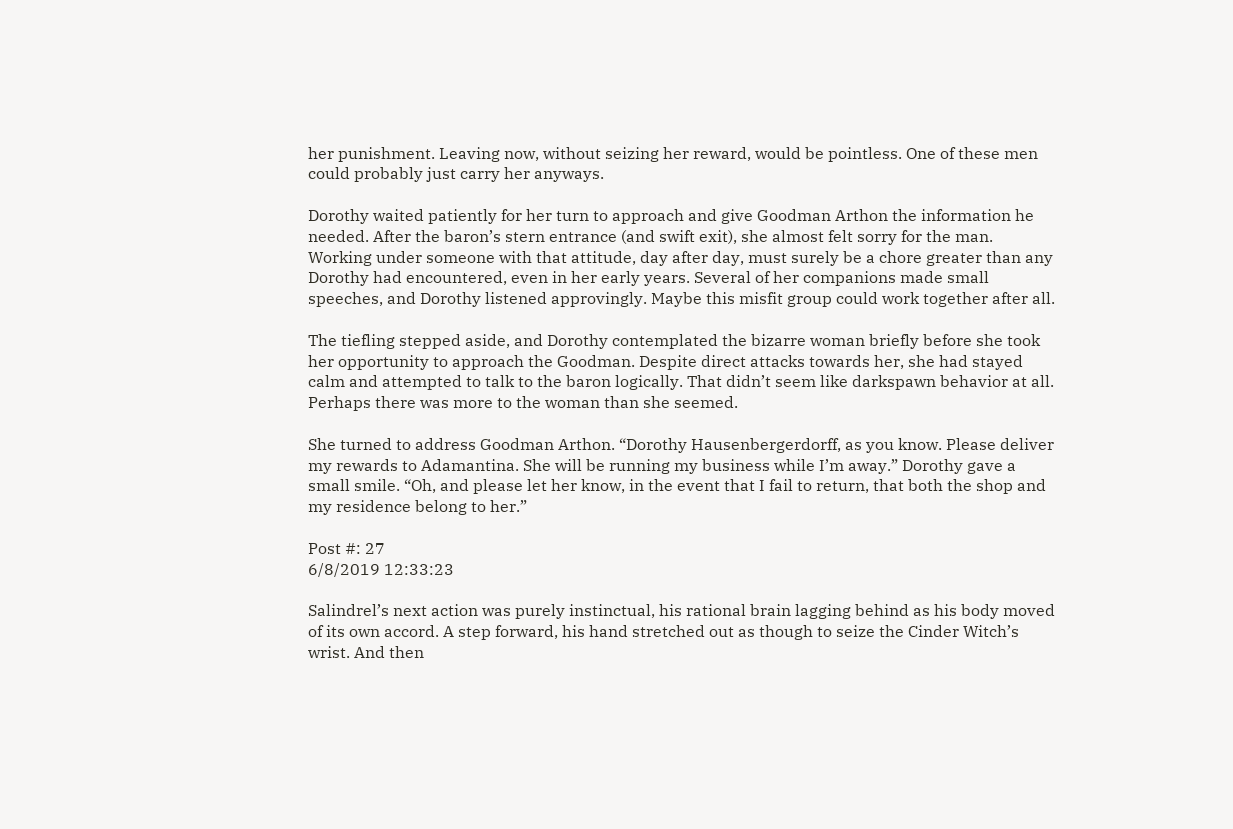her punishment. Leaving now, without seizing her reward, would be pointless. One of these men could probably just carry her anyways.

Dorothy waited patiently for her turn to approach and give Goodman Arthon the information he needed. After the baron’s stern entrance (and swift exit), she almost felt sorry for the man. Working under someone with that attitude, day after day, must surely be a chore greater than any Dorothy had encountered, even in her early years. Several of her companions made small speeches, and Dorothy listened approvingly. Maybe this misfit group could work together after all.

The tiefling stepped aside, and Dorothy contemplated the bizarre woman briefly before she took her opportunity to approach the Goodman. Despite direct attacks towards her, she had stayed calm and attempted to talk to the baron logically. That didn’t seem like darkspawn behavior at all. Perhaps there was more to the woman than she seemed.

She turned to address Goodman Arthon. “Dorothy Hausenbergerdorff, as you know. Please deliver my rewards to Adamantina. She will be running my business while I’m away.” Dorothy gave a small smile. “Oh, and please let her know, in the event that I fail to return, that both the shop and my residence belong to her.”

Post #: 27
6/8/2019 12:33:23

Salindrel’s next action was purely instinctual, his rational brain lagging behind as his body moved of its own accord. A step forward, his hand stretched out as though to seize the Cinder Witch’s wrist. And then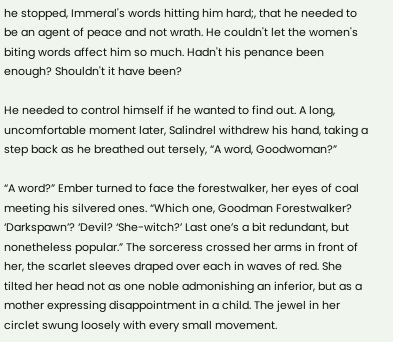he stopped, Immeral's words hitting him hard;, that he needed to be an agent of peace and not wrath. He couldn't let the women's biting words affect him so much. Hadn't his penance been enough? Shouldn't it have been?

He needed to control himself if he wanted to find out. A long, uncomfortable moment later, Salindrel withdrew his hand, taking a step back as he breathed out tersely, “A word, Goodwoman?”

“A word?” Ember turned to face the forestwalker, her eyes of coal meeting his silvered ones. “Which one, Goodman Forestwalker? ‘Darkspawn’? ‘Devil? ‘She-witch?’ Last one’s a bit redundant, but nonetheless popular.” The sorceress crossed her arms in front of her, the scarlet sleeves draped over each in waves of red. She tilted her head not as one noble admonishing an inferior, but as a mother expressing disappointment in a child. The jewel in her circlet swung loosely with every small movement.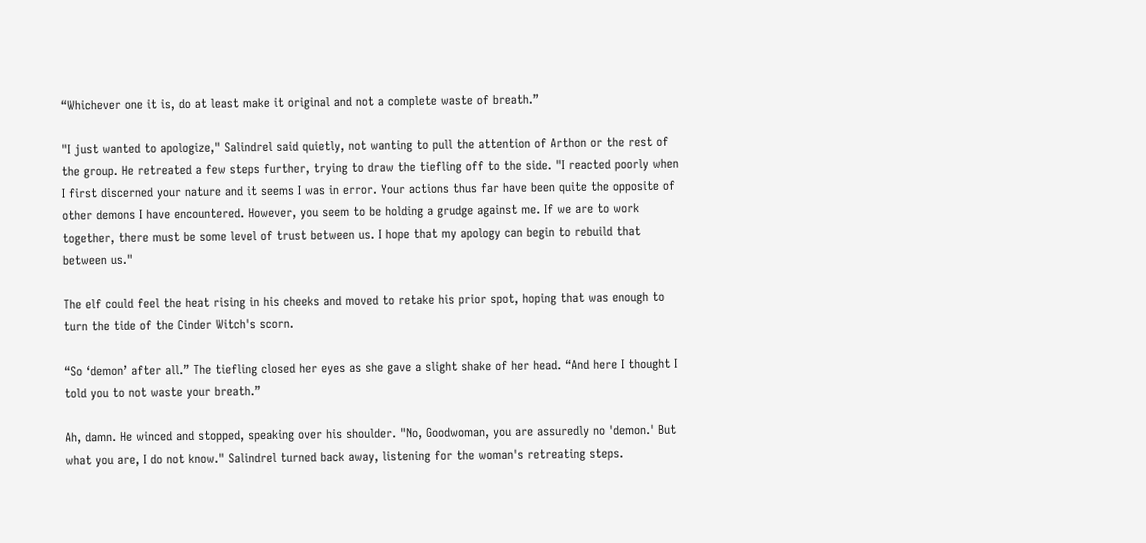“Whichever one it is, do at least make it original and not a complete waste of breath.”

"I just wanted to apologize," Salindrel said quietly, not wanting to pull the attention of Arthon or the rest of the group. He retreated a few steps further, trying to draw the tiefling off to the side. "I reacted poorly when I first discerned your nature and it seems I was in error. Your actions thus far have been quite the opposite of other demons I have encountered. However, you seem to be holding a grudge against me. If we are to work together, there must be some level of trust between us. I hope that my apology can begin to rebuild that between us."

The elf could feel the heat rising in his cheeks and moved to retake his prior spot, hoping that was enough to turn the tide of the Cinder Witch's scorn.

“So ‘demon’ after all.” The tiefling closed her eyes as she gave a slight shake of her head. “And here I thought I told you to not waste your breath.”

Ah, damn. He winced and stopped, speaking over his shoulder. "No, Goodwoman, you are assuredly no 'demon.' But what you are, I do not know." Salindrel turned back away, listening for the woman's retreating steps.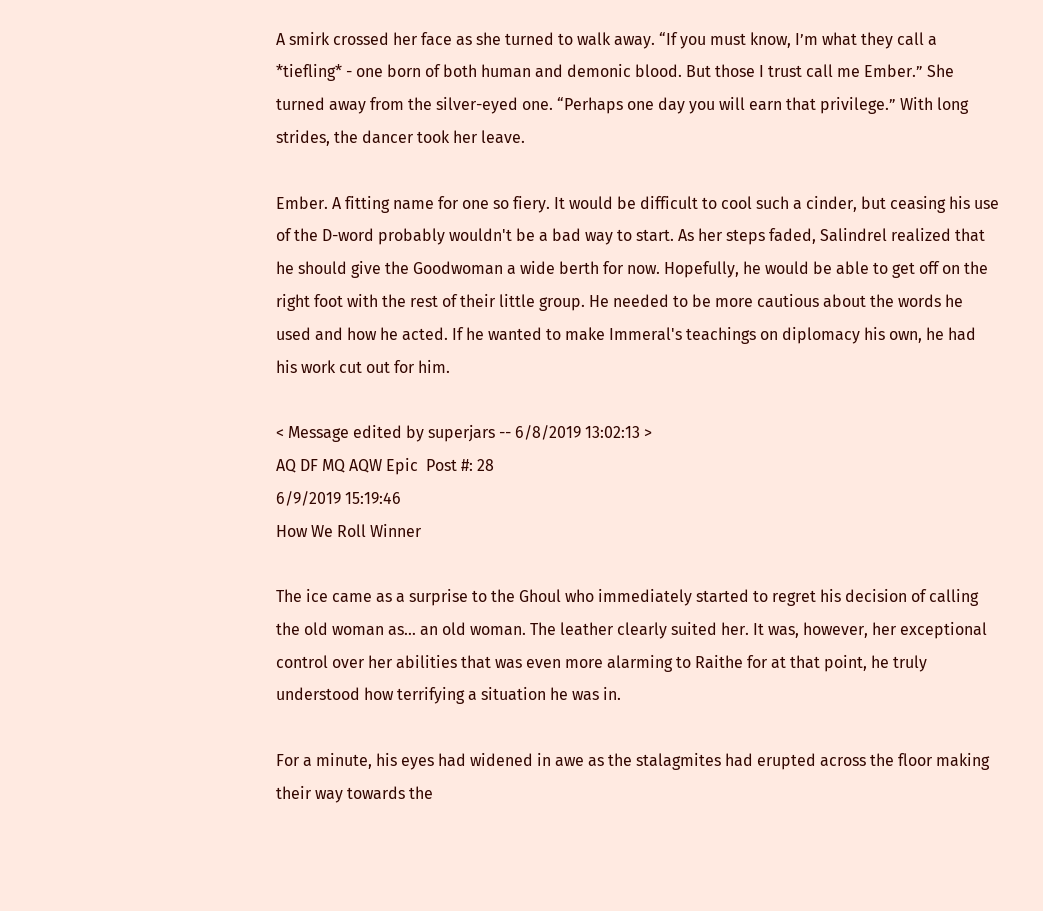A smirk crossed her face as she turned to walk away. “If you must know, I’m what they call a *tiefling* - one born of both human and demonic blood. But those I trust call me Ember.” She turned away from the silver-eyed one. “Perhaps one day you will earn that privilege.” With long strides, the dancer took her leave.

Ember. A fitting name for one so fiery. It would be difficult to cool such a cinder, but ceasing his use of the D-word probably wouldn't be a bad way to start. As her steps faded, Salindrel realized that he should give the Goodwoman a wide berth for now. Hopefully, he would be able to get off on the right foot with the rest of their little group. He needed to be more cautious about the words he used and how he acted. If he wanted to make Immeral's teachings on diplomacy his own, he had his work cut out for him.

< Message edited by superjars -- 6/8/2019 13:02:13 >
AQ DF MQ AQW Epic  Post #: 28
6/9/2019 15:19:46
How We Roll Winner

The ice came as a surprise to the Ghoul who immediately started to regret his decision of calling the old woman as… an old woman. The leather clearly suited her. It was, however, her exceptional control over her abilities that was even more alarming to Raithe for at that point, he truly understood how terrifying a situation he was in.

For a minute, his eyes had widened in awe as the stalagmites had erupted across the floor making their way towards the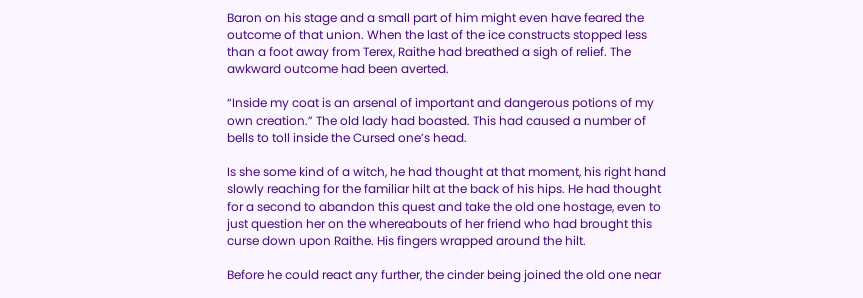Baron on his stage and a small part of him might even have feared the outcome of that union. When the last of the ice constructs stopped less than a foot away from Terex, Raithe had breathed a sigh of relief. The awkward outcome had been averted.

“Inside my coat is an arsenal of important and dangerous potions of my own creation.” The old lady had boasted. This had caused a number of bells to toll inside the Cursed one’s head.

Is she some kind of a witch, he had thought at that moment, his right hand slowly reaching for the familiar hilt at the back of his hips. He had thought for a second to abandon this quest and take the old one hostage, even to just question her on the whereabouts of her friend who had brought this curse down upon Raithe. His fingers wrapped around the hilt.

Before he could react any further, the cinder being joined the old one near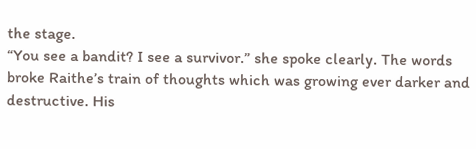the stage.
“You see a bandit? I see a survivor.” she spoke clearly. The words broke Raithe’s train of thoughts which was growing ever darker and destructive. His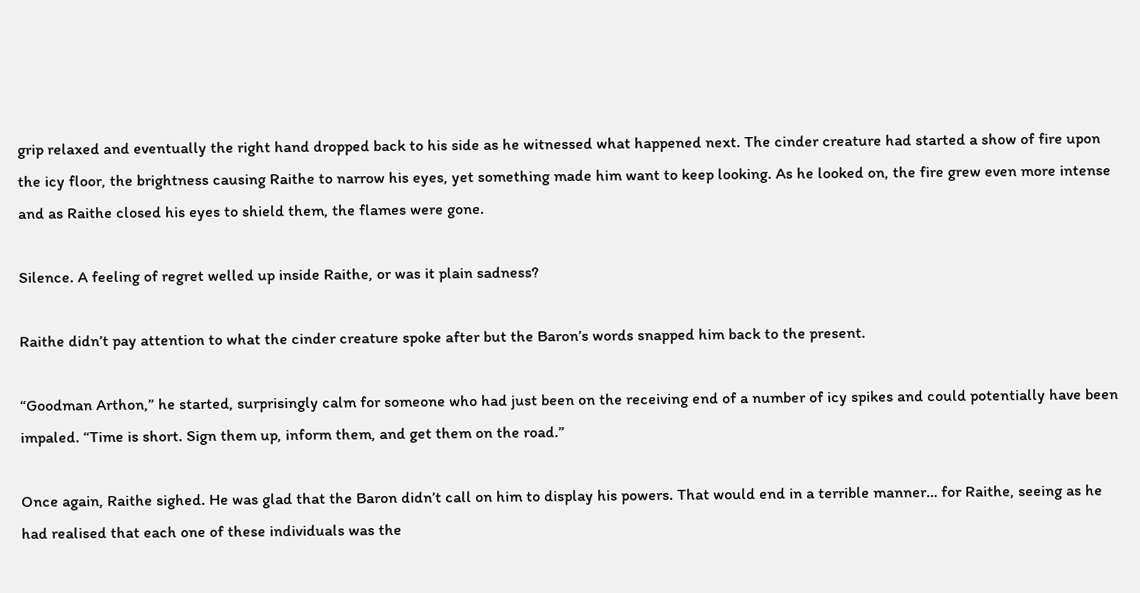grip relaxed and eventually the right hand dropped back to his side as he witnessed what happened next. The cinder creature had started a show of fire upon the icy floor, the brightness causing Raithe to narrow his eyes, yet something made him want to keep looking. As he looked on, the fire grew even more intense and as Raithe closed his eyes to shield them, the flames were gone.

Silence. A feeling of regret welled up inside Raithe, or was it plain sadness?

Raithe didn’t pay attention to what the cinder creature spoke after but the Baron’s words snapped him back to the present.

“Goodman Arthon,” he started, surprisingly calm for someone who had just been on the receiving end of a number of icy spikes and could potentially have been impaled. “Time is short. Sign them up, inform them, and get them on the road.”

Once again, Raithe sighed. He was glad that the Baron didn’t call on him to display his powers. That would end in a terrible manner… for Raithe, seeing as he had realised that each one of these individuals was the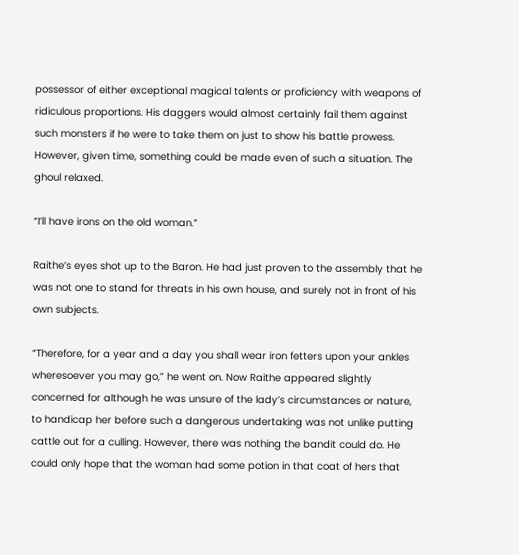possessor of either exceptional magical talents or proficiency with weapons of ridiculous proportions. His daggers would almost certainly fail them against such monsters if he were to take them on just to show his battle prowess. However, given time, something could be made even of such a situation. The ghoul relaxed.

“I’ll have irons on the old woman.”

Raithe’s eyes shot up to the Baron. He had just proven to the assembly that he was not one to stand for threats in his own house, and surely not in front of his own subjects.

“Therefore, for a year and a day you shall wear iron fetters upon your ankles wheresoever you may go,” he went on. Now Raithe appeared slightly concerned for although he was unsure of the lady’s circumstances or nature, to handicap her before such a dangerous undertaking was not unlike putting cattle out for a culling. However, there was nothing the bandit could do. He could only hope that the woman had some potion in that coat of hers that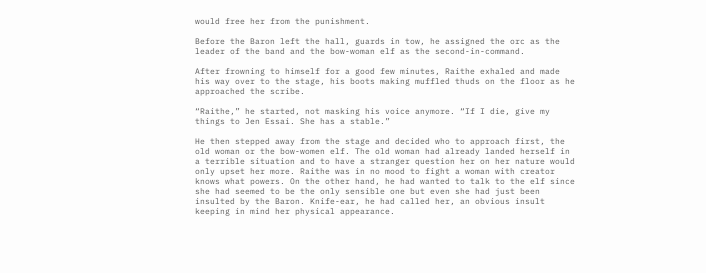would free her from the punishment.

Before the Baron left the hall, guards in tow, he assigned the orc as the leader of the band and the bow-woman elf as the second-in-command.

After frowning to himself for a good few minutes, Raithe exhaled and made his way over to the stage, his boots making muffled thuds on the floor as he approached the scribe.

“Raithe,” he started, not masking his voice anymore. “If I die, give my things to Jen Essai. She has a stable.”

He then stepped away from the stage and decided who to approach first, the old woman or the bow-women elf. The old woman had already landed herself in a terrible situation and to have a stranger question her on her nature would only upset her more. Raithe was in no mood to fight a woman with creator knows what powers. On the other hand, he had wanted to talk to the elf since she had seemed to be the only sensible one but even she had just been insulted by the Baron. Knife-ear, he had called her, an obvious insult keeping in mind her physical appearance.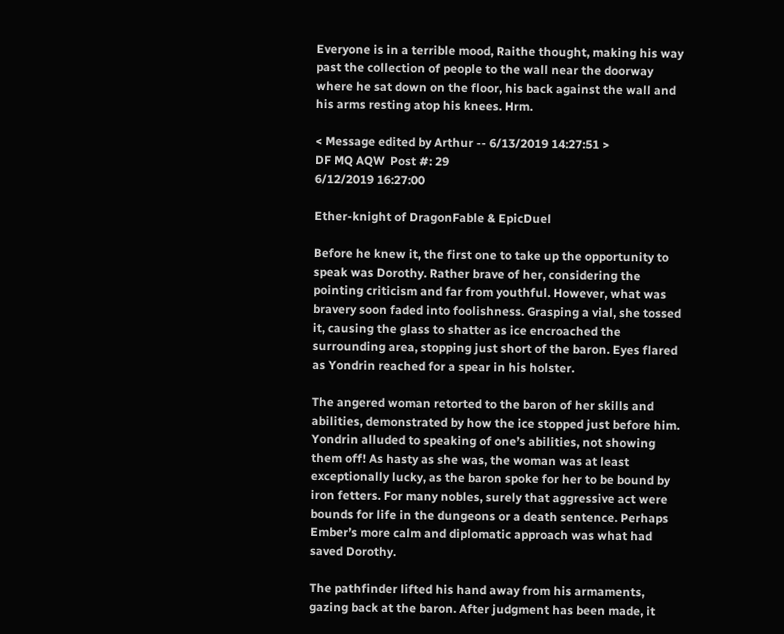Everyone is in a terrible mood, Raithe thought, making his way past the collection of people to the wall near the doorway where he sat down on the floor, his back against the wall and his arms resting atop his knees. Hrm.

< Message edited by Arthur -- 6/13/2019 14:27:51 >
DF MQ AQW  Post #: 29
6/12/2019 16:27:00

Ether-knight of DragonFable & EpicDuel

Before he knew it, the first one to take up the opportunity to speak was Dorothy. Rather brave of her, considering the pointing criticism and far from youthful. However, what was bravery soon faded into foolishness. Grasping a vial, she tossed it, causing the glass to shatter as ice encroached the surrounding area, stopping just short of the baron. Eyes flared as Yondrin reached for a spear in his holster.

The angered woman retorted to the baron of her skills and abilities, demonstrated by how the ice stopped just before him. Yondrin alluded to speaking of one’s abilities, not showing them off! As hasty as she was, the woman was at least exceptionally lucky, as the baron spoke for her to be bound by iron fetters. For many nobles, surely that aggressive act were bounds for life in the dungeons or a death sentence. Perhaps Ember’s more calm and diplomatic approach was what had saved Dorothy.

The pathfinder lifted his hand away from his armaments, gazing back at the baron. After judgment has been made, it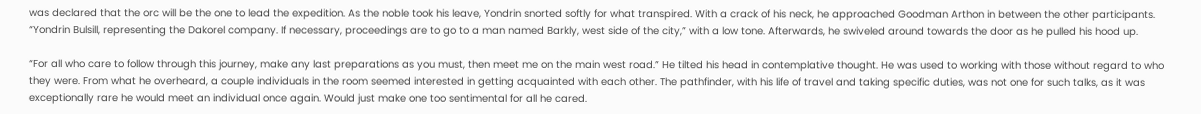was declared that the orc will be the one to lead the expedition. As the noble took his leave, Yondrin snorted softly for what transpired. With a crack of his neck, he approached Goodman Arthon in between the other participants. “Yondrin Bulsill, representing the Dakorel company. If necessary, proceedings are to go to a man named Barkly, west side of the city,” with a low tone. Afterwards, he swiveled around towards the door as he pulled his hood up.

“For all who care to follow through this journey, make any last preparations as you must, then meet me on the main west road.” He tilted his head in contemplative thought. He was used to working with those without regard to who they were. From what he overheard, a couple individuals in the room seemed interested in getting acquainted with each other. The pathfinder, with his life of travel and taking specific duties, was not one for such talks, as it was exceptionally rare he would meet an individual once again. Would just make one too sentimental for all he cared.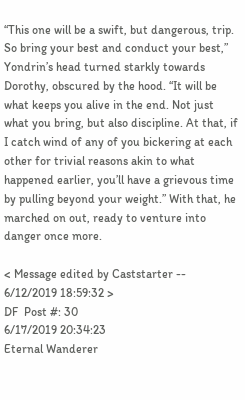“This one will be a swift, but dangerous, trip. So bring your best and conduct your best,” Yondrin’s head turned starkly towards Dorothy, obscured by the hood. “It will be what keeps you alive in the end. Not just what you bring, but also discipline. At that, if I catch wind of any of you bickering at each other for trivial reasons akin to what happened earlier, you’ll have a grievous time by pulling beyond your weight.” With that, he marched on out, ready to venture into danger once more.

< Message edited by Caststarter -- 6/12/2019 18:59:32 >
DF  Post #: 30
6/17/2019 20:34:23
Eternal Wanderer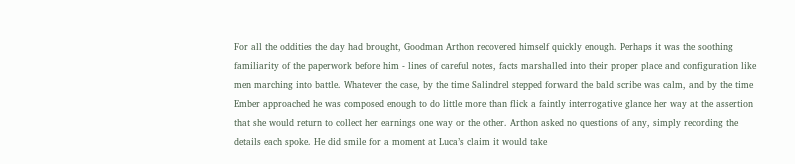For all the oddities the day had brought, Goodman Arthon recovered himself quickly enough. Perhaps it was the soothing familiarity of the paperwork before him - lines of careful notes, facts marshalled into their proper place and configuration like men marching into battle. Whatever the case, by the time Salindrel stepped forward the bald scribe was calm, and by the time Ember approached he was composed enough to do little more than flick a faintly interrogative glance her way at the assertion that she would return to collect her earnings one way or the other. Arthon asked no questions of any, simply recording the details each spoke. He did smile for a moment at Luca’s claim it would take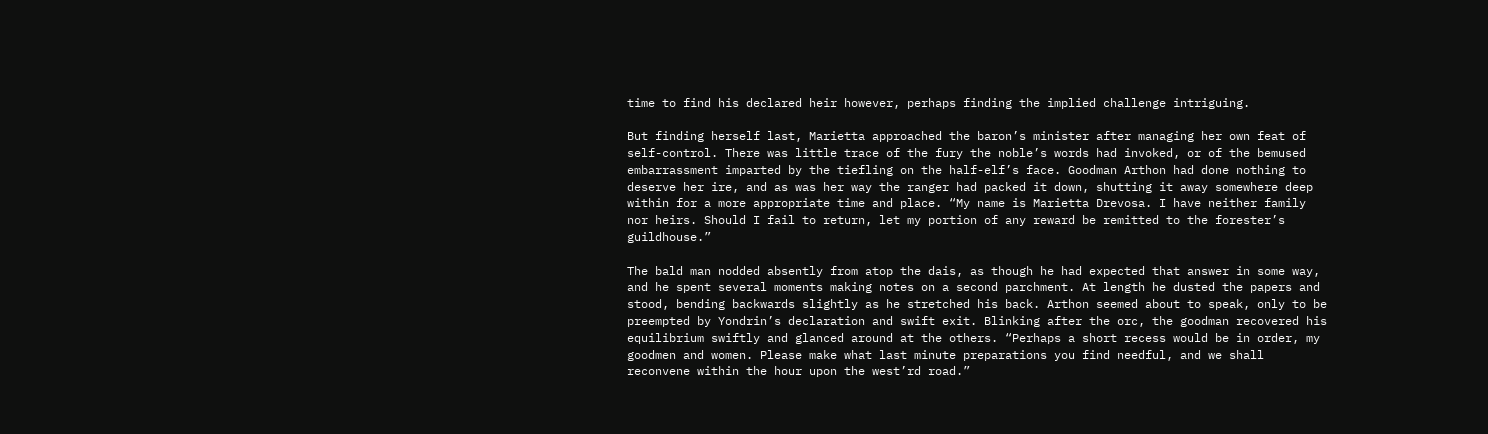time to find his declared heir however, perhaps finding the implied challenge intriguing.

But finding herself last, Marietta approached the baron’s minister after managing her own feat of self-control. There was little trace of the fury the noble’s words had invoked, or of the bemused embarrassment imparted by the tiefling on the half-elf’s face. Goodman Arthon had done nothing to deserve her ire, and as was her way the ranger had packed it down, shutting it away somewhere deep within for a more appropriate time and place. “My name is Marietta Drevosa. I have neither family nor heirs. Should I fail to return, let my portion of any reward be remitted to the forester’s guildhouse.”

The bald man nodded absently from atop the dais, as though he had expected that answer in some way, and he spent several moments making notes on a second parchment. At length he dusted the papers and stood, bending backwards slightly as he stretched his back. Arthon seemed about to speak, only to be preempted by Yondrin’s declaration and swift exit. Blinking after the orc, the goodman recovered his equilibrium swiftly and glanced around at the others. “Perhaps a short recess would be in order, my goodmen and women. Please make what last minute preparations you find needful, and we shall reconvene within the hour upon the west’rd road.”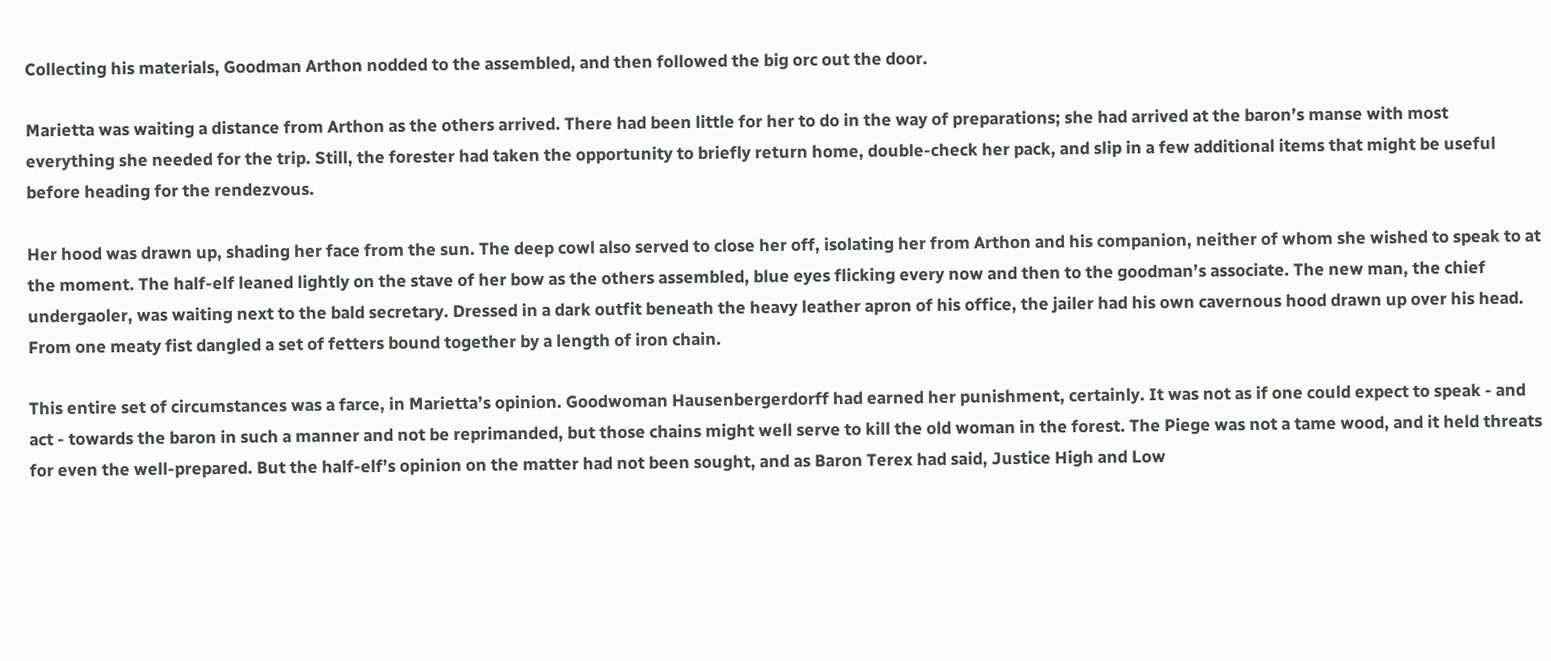Collecting his materials, Goodman Arthon nodded to the assembled, and then followed the big orc out the door.

Marietta was waiting a distance from Arthon as the others arrived. There had been little for her to do in the way of preparations; she had arrived at the baron’s manse with most everything she needed for the trip. Still, the forester had taken the opportunity to briefly return home, double-check her pack, and slip in a few additional items that might be useful before heading for the rendezvous.

Her hood was drawn up, shading her face from the sun. The deep cowl also served to close her off, isolating her from Arthon and his companion, neither of whom she wished to speak to at the moment. The half-elf leaned lightly on the stave of her bow as the others assembled, blue eyes flicking every now and then to the goodman’s associate. The new man, the chief undergaoler, was waiting next to the bald secretary. Dressed in a dark outfit beneath the heavy leather apron of his office, the jailer had his own cavernous hood drawn up over his head. From one meaty fist dangled a set of fetters bound together by a length of iron chain.

This entire set of circumstances was a farce, in Marietta’s opinion. Goodwoman Hausenbergerdorff had earned her punishment, certainly. It was not as if one could expect to speak - and act - towards the baron in such a manner and not be reprimanded, but those chains might well serve to kill the old woman in the forest. The Piege was not a tame wood, and it held threats for even the well-prepared. But the half-elf’s opinion on the matter had not been sought, and as Baron Terex had said, Justice High and Low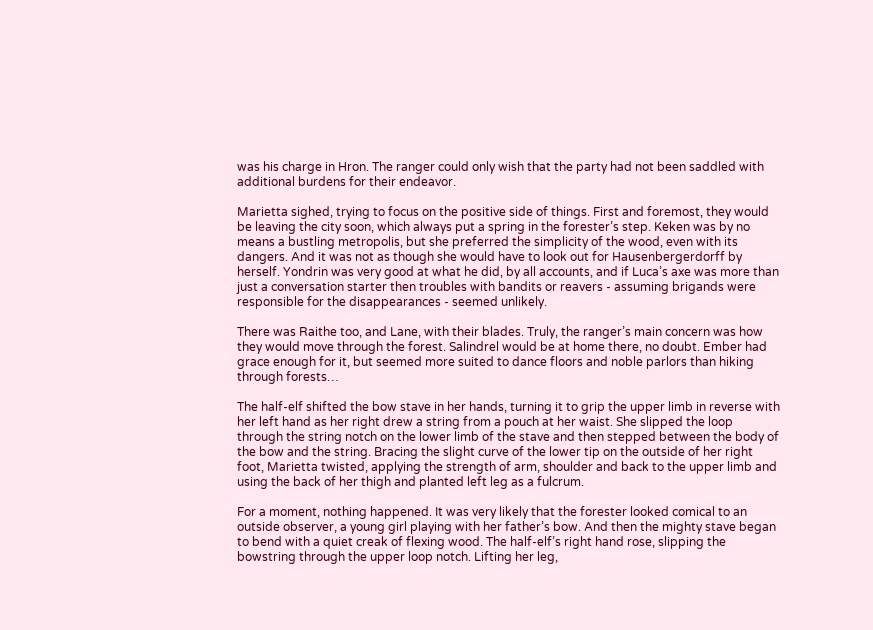was his charge in Hron. The ranger could only wish that the party had not been saddled with additional burdens for their endeavor.

Marietta sighed, trying to focus on the positive side of things. First and foremost, they would be leaving the city soon, which always put a spring in the forester’s step. Keken was by no means a bustling metropolis, but she preferred the simplicity of the wood, even with its dangers. And it was not as though she would have to look out for Hausenbergerdorff by herself. Yondrin was very good at what he did, by all accounts, and if Luca’s axe was more than just a conversation starter then troubles with bandits or reavers - assuming brigands were responsible for the disappearances - seemed unlikely.

There was Raithe too, and Lane, with their blades. Truly, the ranger’s main concern was how they would move through the forest. Salindrel would be at home there, no doubt. Ember had grace enough for it, but seemed more suited to dance floors and noble parlors than hiking through forests…

The half-elf shifted the bow stave in her hands, turning it to grip the upper limb in reverse with her left hand as her right drew a string from a pouch at her waist. She slipped the loop through the string notch on the lower limb of the stave and then stepped between the body of the bow and the string. Bracing the slight curve of the lower tip on the outside of her right foot, Marietta twisted, applying the strength of arm, shoulder and back to the upper limb and using the back of her thigh and planted left leg as a fulcrum.

For a moment, nothing happened. It was very likely that the forester looked comical to an outside observer, a young girl playing with her father’s bow. And then the mighty stave began to bend with a quiet creak of flexing wood. The half-elf’s right hand rose, slipping the bowstring through the upper loop notch. Lifting her leg,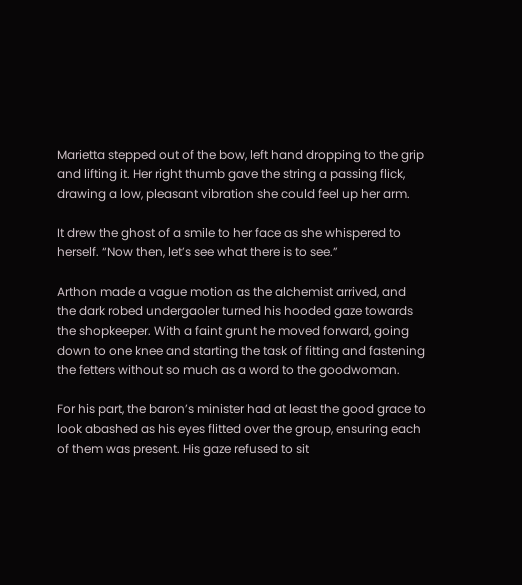Marietta stepped out of the bow, left hand dropping to the grip and lifting it. Her right thumb gave the string a passing flick, drawing a low, pleasant vibration she could feel up her arm.

It drew the ghost of a smile to her face as she whispered to herself. “Now then, let’s see what there is to see.”

Arthon made a vague motion as the alchemist arrived, and the dark robed undergaoler turned his hooded gaze towards the shopkeeper. With a faint grunt he moved forward, going down to one knee and starting the task of fitting and fastening the fetters without so much as a word to the goodwoman.

For his part, the baron’s minister had at least the good grace to look abashed as his eyes flitted over the group, ensuring each of them was present. His gaze refused to sit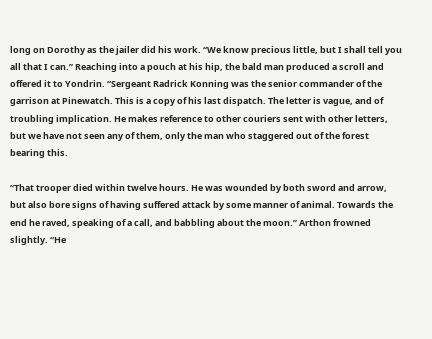long on Dorothy as the jailer did his work. “We know precious little, but I shall tell you all that I can.” Reaching into a pouch at his hip, the bald man produced a scroll and offered it to Yondrin. “Sergeant Radrick Konning was the senior commander of the garrison at Pinewatch. This is a copy of his last dispatch. The letter is vague, and of troubling implication. He makes reference to other couriers sent with other letters, but we have not seen any of them, only the man who staggered out of the forest bearing this.

“That trooper died within twelve hours. He was wounded by both sword and arrow, but also bore signs of having suffered attack by some manner of animal. Towards the end he raved, speaking of a call, and babbling about the moon.” Arthon frowned slightly. “He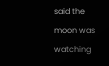said the moon was watching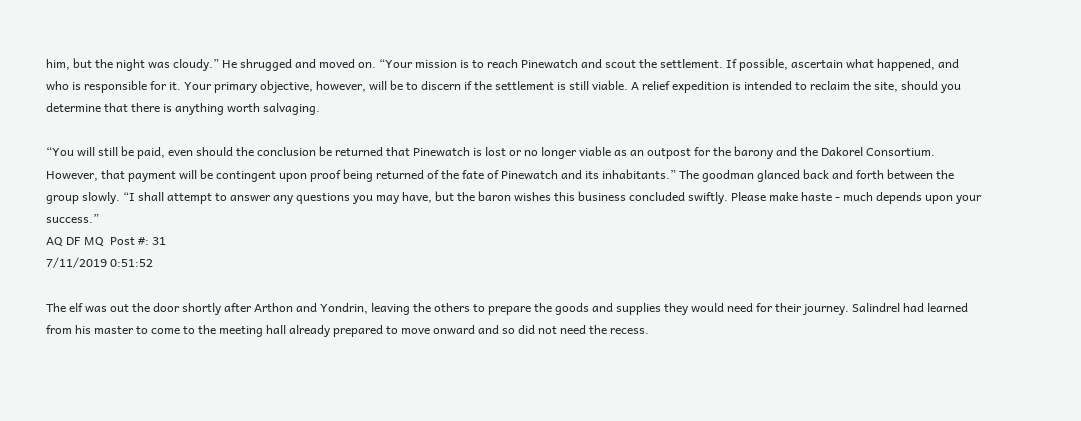him, but the night was cloudy.” He shrugged and moved on. “Your mission is to reach Pinewatch and scout the settlement. If possible, ascertain what happened, and who is responsible for it. Your primary objective, however, will be to discern if the settlement is still viable. A relief expedition is intended to reclaim the site, should you determine that there is anything worth salvaging.

“You will still be paid, even should the conclusion be returned that Pinewatch is lost or no longer viable as an outpost for the barony and the Dakorel Consortium. However, that payment will be contingent upon proof being returned of the fate of Pinewatch and its inhabitants.” The goodman glanced back and forth between the group slowly. “I shall attempt to answer any questions you may have, but the baron wishes this business concluded swiftly. Please make haste - much depends upon your success.”
AQ DF MQ  Post #: 31
7/11/2019 0:51:52

The elf was out the door shortly after Arthon and Yondrin, leaving the others to prepare the goods and supplies they would need for their journey. Salindrel had learned from his master to come to the meeting hall already prepared to move onward and so did not need the recess.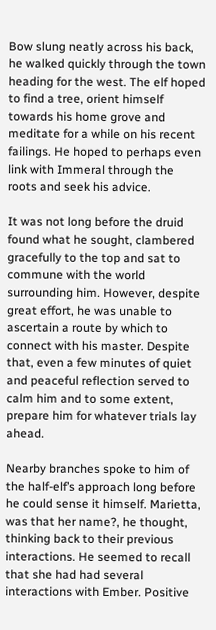Bow slung neatly across his back, he walked quickly through the town heading for the west. The elf hoped to find a tree, orient himself towards his home grove and meditate for a while on his recent failings. He hoped to perhaps even link with Immeral through the roots and seek his advice.

It was not long before the druid found what he sought, clambered gracefully to the top and sat to commune with the world surrounding him. However, despite great effort, he was unable to ascertain a route by which to connect with his master. Despite that, even a few minutes of quiet and peaceful reflection served to calm him and to some extent, prepare him for whatever trials lay ahead.

Nearby branches spoke to him of the half-elf’s approach long before he could sense it himself. Marietta, was that her name?, he thought, thinking back to their previous interactions. He seemed to recall that she had had several interactions with Ember. Positive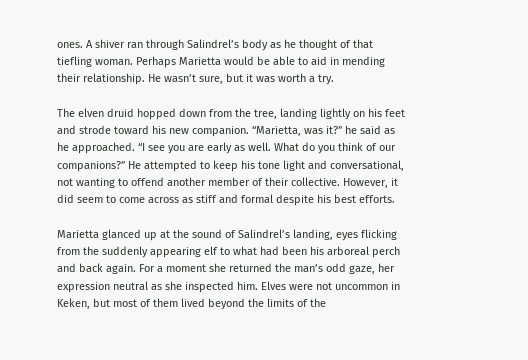ones. A shiver ran through Salindrel’s body as he thought of that tiefling woman. Perhaps Marietta would be able to aid in mending their relationship. He wasn’t sure, but it was worth a try.

The elven druid hopped down from the tree, landing lightly on his feet and strode toward his new companion. “Marietta, was it?” he said as he approached. “I see you are early as well. What do you think of our companions?” He attempted to keep his tone light and conversational, not wanting to offend another member of their collective. However, it did seem to come across as stiff and formal despite his best efforts.

Marietta glanced up at the sound of Salindrel’s landing, eyes flicking from the suddenly appearing elf to what had been his arboreal perch and back again. For a moment she returned the man’s odd gaze, her expression neutral as she inspected him. Elves were not uncommon in Keken, but most of them lived beyond the limits of the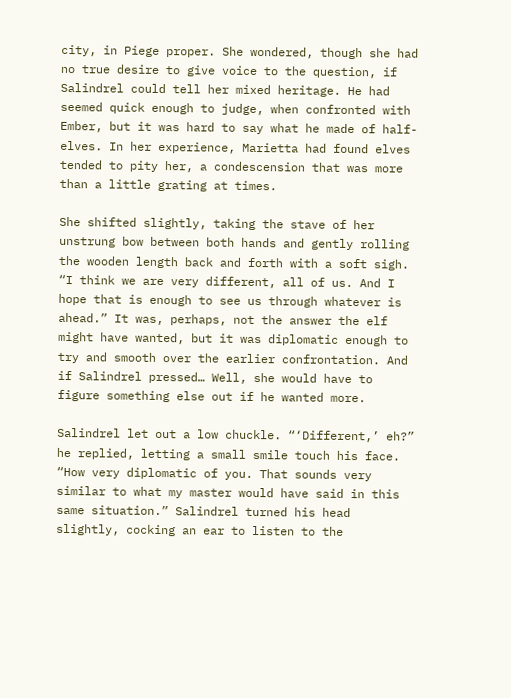city, in Piege proper. She wondered, though she had no true desire to give voice to the question, if Salindrel could tell her mixed heritage. He had seemed quick enough to judge, when confronted with Ember, but it was hard to say what he made of half-elves. In her experience, Marietta had found elves tended to pity her, a condescension that was more than a little grating at times.

She shifted slightly, taking the stave of her unstrung bow between both hands and gently rolling the wooden length back and forth with a soft sigh. “I think we are very different, all of us. And I hope that is enough to see us through whatever is ahead.” It was, perhaps, not the answer the elf might have wanted, but it was diplomatic enough to try and smooth over the earlier confrontation. And if Salindrel pressed… Well, she would have to figure something else out if he wanted more.

Salindrel let out a low chuckle. “‘Different,’ eh?” he replied, letting a small smile touch his face. “How very diplomatic of you. That sounds very similar to what my master would have said in this same situation.” Salindrel turned his head slightly, cocking an ear to listen to the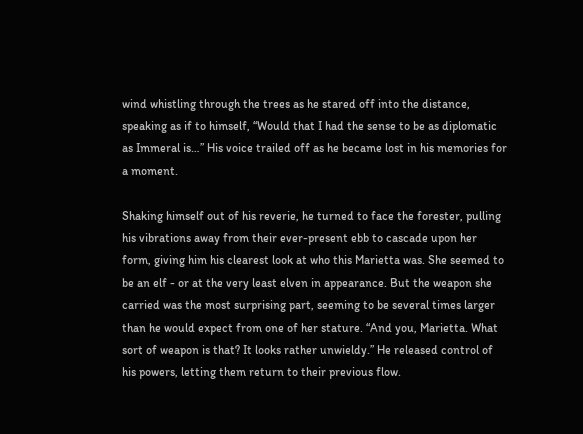wind whistling through the trees as he stared off into the distance, speaking as if to himself, “Would that I had the sense to be as diplomatic as Immeral is…” His voice trailed off as he became lost in his memories for a moment.

Shaking himself out of his reverie, he turned to face the forester, pulling his vibrations away from their ever-present ebb to cascade upon her form, giving him his clearest look at who this Marietta was. She seemed to be an elf - or at the very least elven in appearance. But the weapon she carried was the most surprising part, seeming to be several times larger than he would expect from one of her stature. “And you, Marietta. What sort of weapon is that? It looks rather unwieldy.” He released control of his powers, letting them return to their previous flow.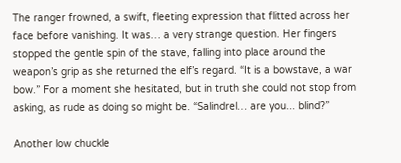The ranger frowned, a swift, fleeting expression that flitted across her face before vanishing. It was… a very strange question. Her fingers stopped the gentle spin of the stave, falling into place around the weapon’s grip as she returned the elf’s regard. “It is a bowstave, a war bow.” For a moment she hesitated, but in truth she could not stop from asking, as rude as doing so might be. “Salindrel… are you... blind?”

Another low chuckle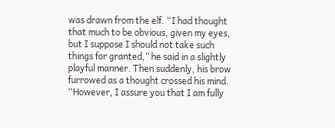was drawn from the elf. “I had thought that much to be obvious, given my eyes, but I suppose I should not take such things for granted,” he said in a slightly playful manner. Then suddenly, his brow furrowed as a thought crossed his mind. “However, I assure you that I am fully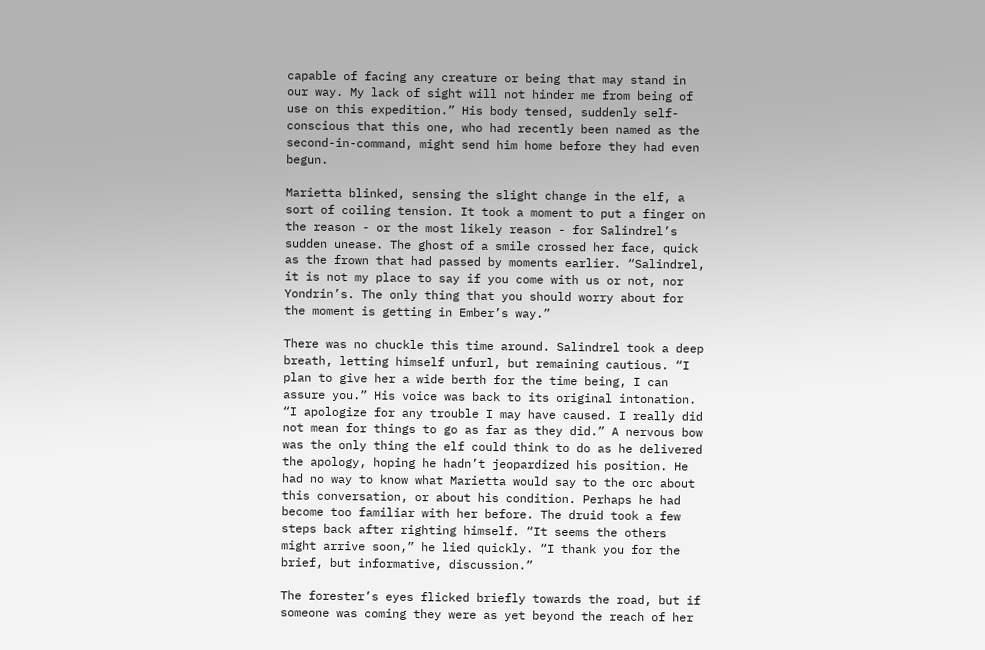capable of facing any creature or being that may stand in our way. My lack of sight will not hinder me from being of use on this expedition.” His body tensed, suddenly self-conscious that this one, who had recently been named as the second-in-command, might send him home before they had even begun.

Marietta blinked, sensing the slight change in the elf, a sort of coiling tension. It took a moment to put a finger on the reason - or the most likely reason - for Salindrel’s sudden unease. The ghost of a smile crossed her face, quick as the frown that had passed by moments earlier. “Salindrel, it is not my place to say if you come with us or not, nor Yondrin’s. The only thing that you should worry about for the moment is getting in Ember’s way.”

There was no chuckle this time around. Salindrel took a deep breath, letting himself unfurl, but remaining cautious. “I plan to give her a wide berth for the time being, I can assure you.” His voice was back to its original intonation. “I apologize for any trouble I may have caused. I really did not mean for things to go as far as they did.” A nervous bow was the only thing the elf could think to do as he delivered the apology, hoping he hadn’t jeopardized his position. He had no way to know what Marietta would say to the orc about this conversation, or about his condition. Perhaps he had become too familiar with her before. The druid took a few steps back after righting himself. “It seems the others might arrive soon,” he lied quickly. “I thank you for the brief, but informative, discussion.”

The forester’s eyes flicked briefly towards the road, but if someone was coming they were as yet beyond the reach of her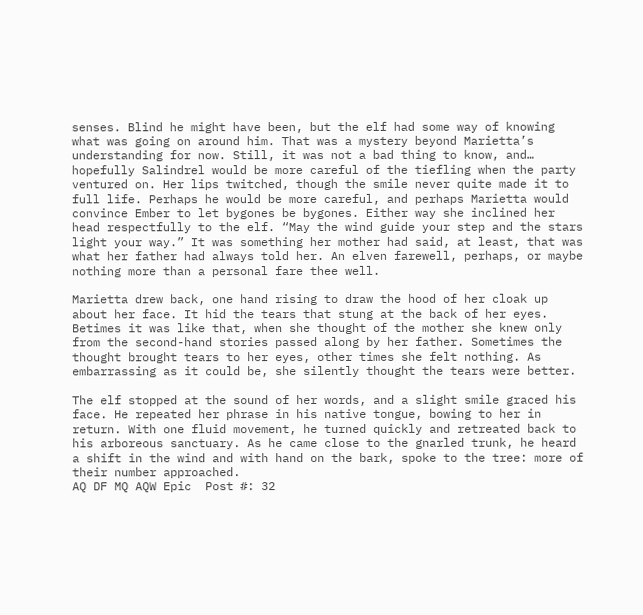senses. Blind he might have been, but the elf had some way of knowing what was going on around him. That was a mystery beyond Marietta’s understanding for now. Still, it was not a bad thing to know, and… hopefully Salindrel would be more careful of the tiefling when the party ventured on. Her lips twitched, though the smile never quite made it to full life. Perhaps he would be more careful, and perhaps Marietta would convince Ember to let bygones be bygones. Either way she inclined her head respectfully to the elf. “May the wind guide your step and the stars light your way.” It was something her mother had said, at least, that was what her father had always told her. An elven farewell, perhaps, or maybe nothing more than a personal fare thee well.

Marietta drew back, one hand rising to draw the hood of her cloak up about her face. It hid the tears that stung at the back of her eyes. Betimes it was like that, when she thought of the mother she knew only from the second-hand stories passed along by her father. Sometimes the thought brought tears to her eyes, other times she felt nothing. As embarrassing as it could be, she silently thought the tears were better.

The elf stopped at the sound of her words, and a slight smile graced his face. He repeated her phrase in his native tongue, bowing to her in return. With one fluid movement, he turned quickly and retreated back to his arboreous sanctuary. As he came close to the gnarled trunk, he heard a shift in the wind and with hand on the bark, spoke to the tree: more of their number approached.
AQ DF MQ AQW Epic  Post #: 32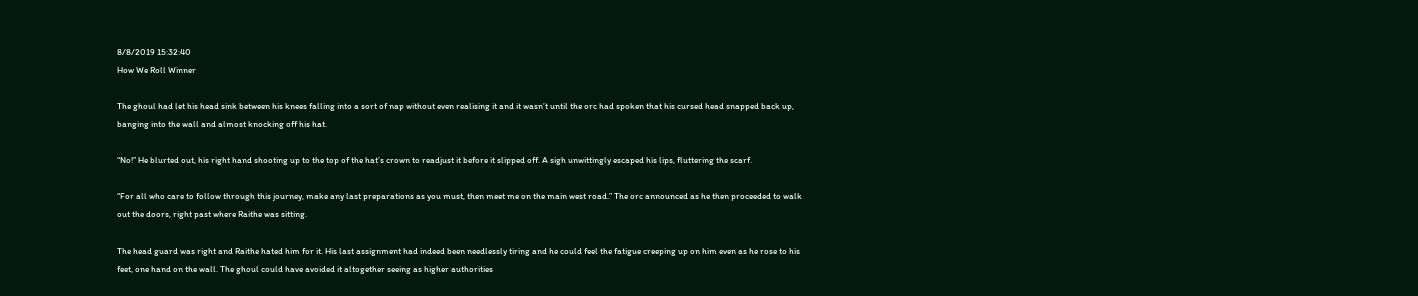8/8/2019 15:32:40
How We Roll Winner

The ghoul had let his head sink between his knees falling into a sort of nap without even realising it and it wasn’t until the orc had spoken that his cursed head snapped back up, banging into the wall and almost knocking off his hat.

“No!” He blurted out, his right hand shooting up to the top of the hat’s crown to readjust it before it slipped off. A sigh unwittingly escaped his lips, fluttering the scarf.

“For all who care to follow through this journey, make any last preparations as you must, then meet me on the main west road.” The orc announced as he then proceeded to walk out the doors, right past where Raithe was sitting.

The head guard was right and Raithe hated him for it. His last assignment had indeed been needlessly tiring and he could feel the fatigue creeping up on him even as he rose to his feet, one hand on the wall. The ghoul could have avoided it altogether seeing as higher authorities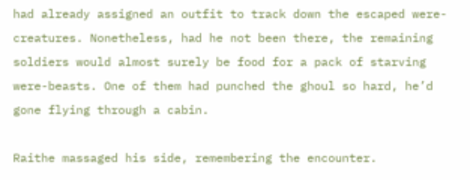had already assigned an outfit to track down the escaped were-creatures. Nonetheless, had he not been there, the remaining soldiers would almost surely be food for a pack of starving were-beasts. One of them had punched the ghoul so hard, he’d gone flying through a cabin.

Raithe massaged his side, remembering the encounter.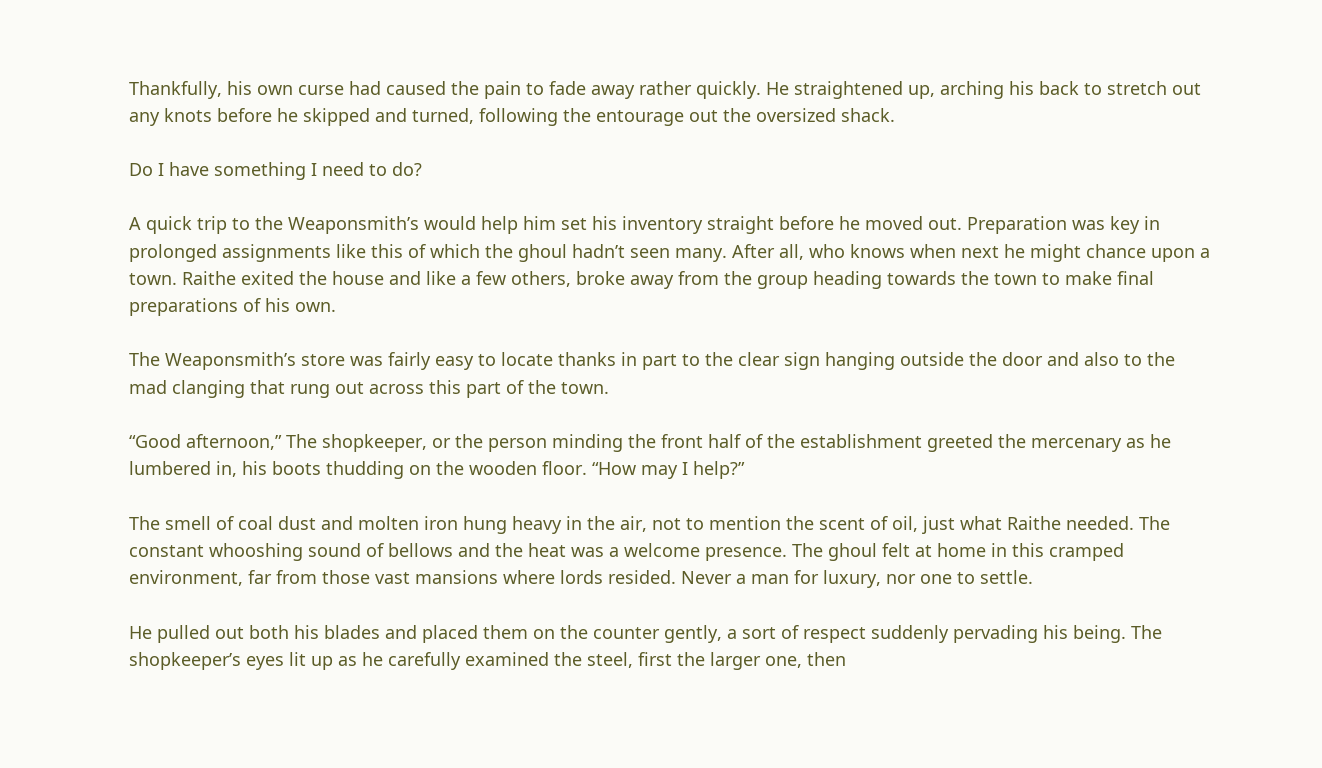Thankfully, his own curse had caused the pain to fade away rather quickly. He straightened up, arching his back to stretch out any knots before he skipped and turned, following the entourage out the oversized shack.

Do I have something I need to do?

A quick trip to the Weaponsmith’s would help him set his inventory straight before he moved out. Preparation was key in prolonged assignments like this of which the ghoul hadn’t seen many. After all, who knows when next he might chance upon a town. Raithe exited the house and like a few others, broke away from the group heading towards the town to make final preparations of his own.

The Weaponsmith’s store was fairly easy to locate thanks in part to the clear sign hanging outside the door and also to the mad clanging that rung out across this part of the town.

“Good afternoon,” The shopkeeper, or the person minding the front half of the establishment greeted the mercenary as he lumbered in, his boots thudding on the wooden floor. “How may I help?”

The smell of coal dust and molten iron hung heavy in the air, not to mention the scent of oil, just what Raithe needed. The constant whooshing sound of bellows and the heat was a welcome presence. The ghoul felt at home in this cramped environment, far from those vast mansions where lords resided. Never a man for luxury, nor one to settle.

He pulled out both his blades and placed them on the counter gently, a sort of respect suddenly pervading his being. The shopkeeper’s eyes lit up as he carefully examined the steel, first the larger one, then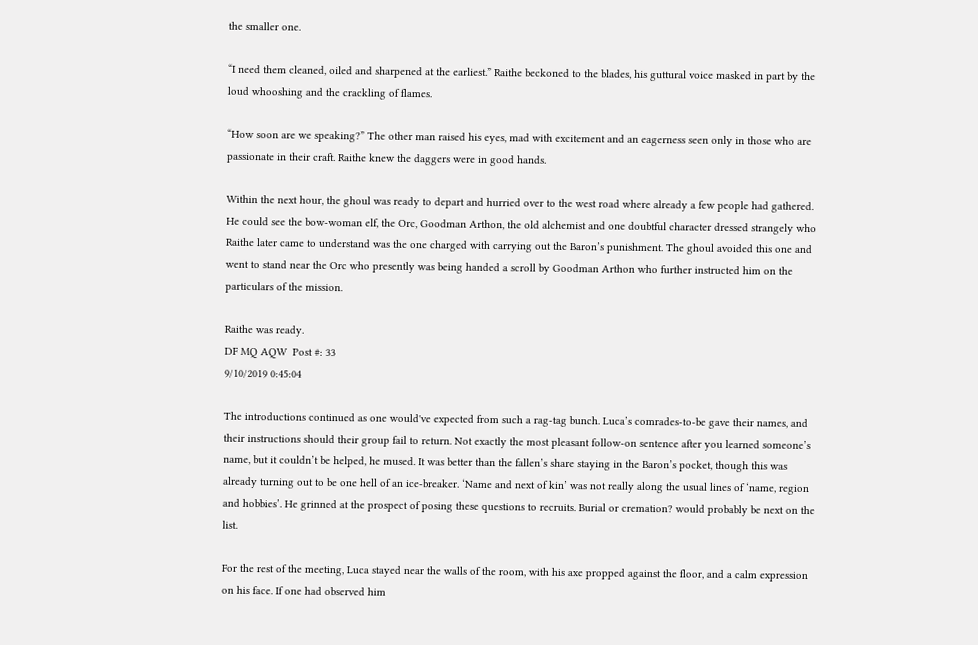the smaller one.

“I need them cleaned, oiled and sharpened at the earliest.” Raithe beckoned to the blades, his guttural voice masked in part by the loud whooshing and the crackling of flames.

“How soon are we speaking?” The other man raised his eyes, mad with excitement and an eagerness seen only in those who are passionate in their craft. Raithe knew the daggers were in good hands.

Within the next hour, the ghoul was ready to depart and hurried over to the west road where already a few people had gathered. He could see the bow-woman elf, the Orc, Goodman Arthon, the old alchemist and one doubtful character dressed strangely who Raithe later came to understand was the one charged with carrying out the Baron’s punishment. The ghoul avoided this one and went to stand near the Orc who presently was being handed a scroll by Goodman Arthon who further instructed him on the particulars of the mission.

Raithe was ready.
DF MQ AQW  Post #: 33
9/10/2019 0:45:04

The introductions continued as one would've expected from such a rag-tag bunch. Luca’s comrades-to-be gave their names, and their instructions should their group fail to return. Not exactly the most pleasant follow-on sentence after you learned someone’s name, but it couldn’t be helped, he mused. It was better than the fallen’s share staying in the Baron’s pocket, though this was already turning out to be one hell of an ice-breaker. ‘Name and next of kin’ was not really along the usual lines of ‘name, region and hobbies’. He grinned at the prospect of posing these questions to recruits. Burial or cremation? would probably be next on the list.

For the rest of the meeting, Luca stayed near the walls of the room, with his axe propped against the floor, and a calm expression on his face. If one had observed him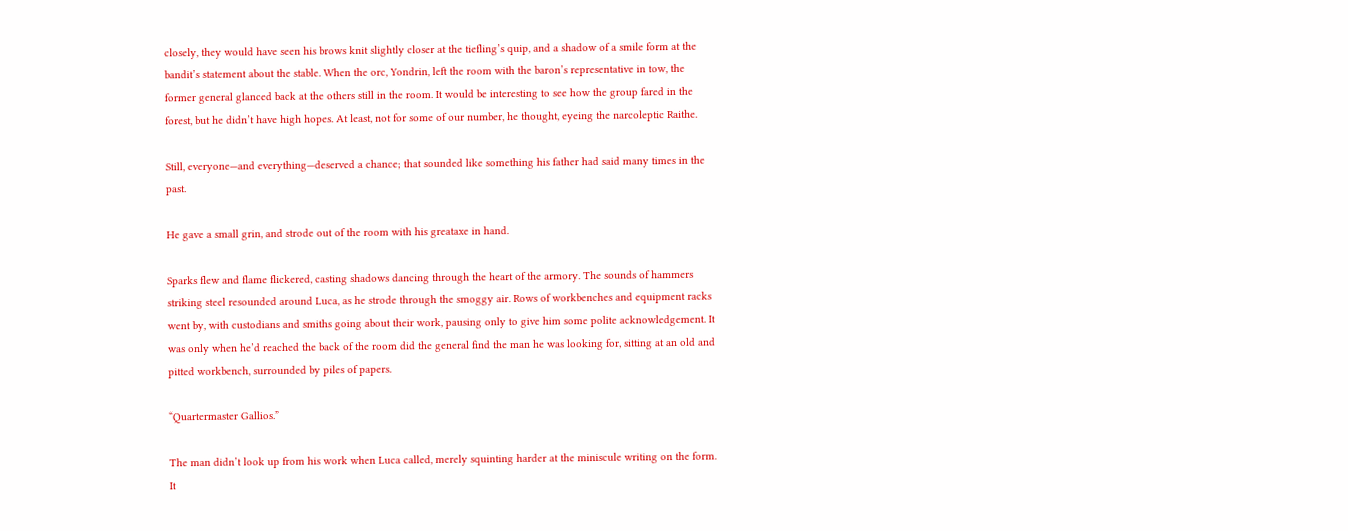closely, they would have seen his brows knit slightly closer at the tiefling’s quip, and a shadow of a smile form at the bandit’s statement about the stable. When the orc, Yondrin, left the room with the baron’s representative in tow, the former general glanced back at the others still in the room. It would be interesting to see how the group fared in the forest, but he didn’t have high hopes. At least, not for some of our number, he thought, eyeing the narcoleptic Raithe.

Still, everyone—and everything—deserved a chance; that sounded like something his father had said many times in the past.

He gave a small grin, and strode out of the room with his greataxe in hand.

Sparks flew and flame flickered, casting shadows dancing through the heart of the armory. The sounds of hammers striking steel resounded around Luca, as he strode through the smoggy air. Rows of workbenches and equipment racks went by, with custodians and smiths going about their work, pausing only to give him some polite acknowledgement. It was only when he’d reached the back of the room did the general find the man he was looking for, sitting at an old and pitted workbench, surrounded by piles of papers.

“Quartermaster Gallios.”

The man didn’t look up from his work when Luca called, merely squinting harder at the miniscule writing on the form. It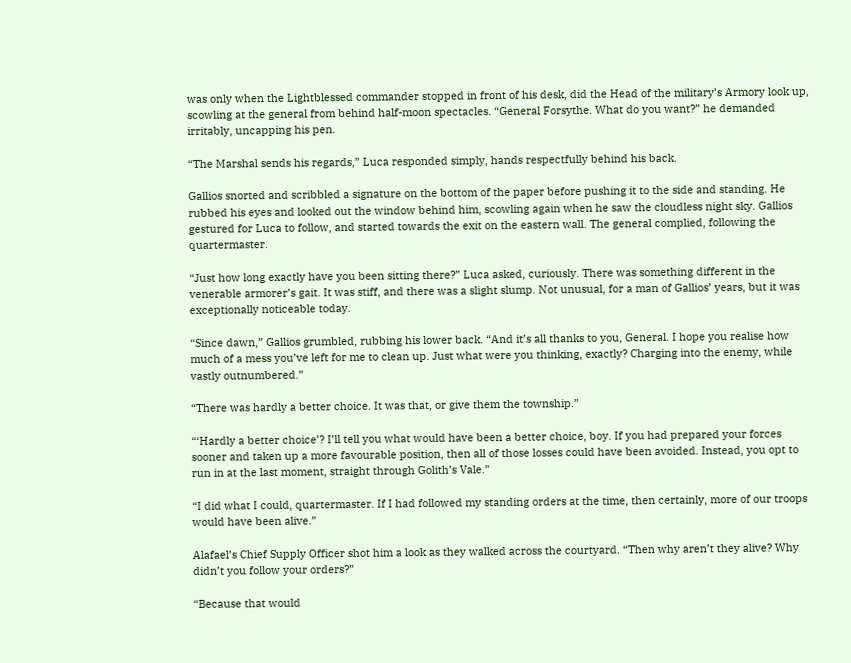was only when the Lightblessed commander stopped in front of his desk, did the Head of the military’s Armory look up, scowling at the general from behind half-moon spectacles. “General Forsythe. What do you want?” he demanded irritably, uncapping his pen.

“The Marshal sends his regards,” Luca responded simply, hands respectfully behind his back.

Gallios snorted and scribbled a signature on the bottom of the paper before pushing it to the side and standing. He rubbed his eyes and looked out the window behind him, scowling again when he saw the cloudless night sky. Gallios gestured for Luca to follow, and started towards the exit on the eastern wall. The general complied, following the quartermaster.

“Just how long exactly have you been sitting there?” Luca asked, curiously. There was something different in the venerable armorer’s gait. It was stiff, and there was a slight slump. Not unusual, for a man of Gallios’ years, but it was exceptionally noticeable today.

“Since dawn,” Gallios grumbled, rubbing his lower back. “And it’s all thanks to you, General. I hope you realise how much of a mess you’ve left for me to clean up. Just what were you thinking, exactly? Charging into the enemy, while vastly outnumbered.”

“There was hardly a better choice. It was that, or give them the township.”

“‘Hardly a better choice’? I’ll tell you what would have been a better choice, boy. If you had prepared your forces sooner and taken up a more favourable position, then all of those losses could have been avoided. Instead, you opt to run in at the last moment, straight through Golith’s Vale.”

“I did what I could, quartermaster. If I had followed my standing orders at the time, then certainly, more of our troops would have been alive.”

Alafael’s Chief Supply Officer shot him a look as they walked across the courtyard. “Then why aren’t they alive? Why didn’t you follow your orders?”

“Because that would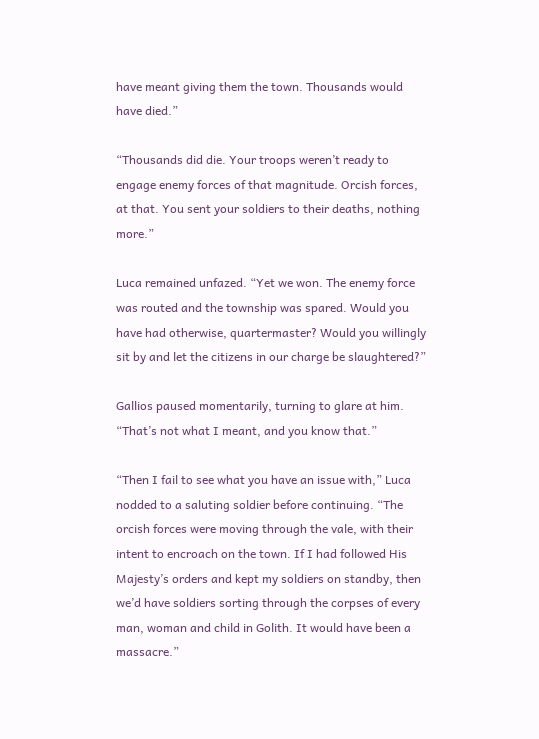have meant giving them the town. Thousands would have died.”

“Thousands did die. Your troops weren’t ready to engage enemy forces of that magnitude. Orcish forces, at that. You sent your soldiers to their deaths, nothing more.”

Luca remained unfazed. “Yet we won. The enemy force was routed and the township was spared. Would you have had otherwise, quartermaster? Would you willingly sit by and let the citizens in our charge be slaughtered?”

Gallios paused momentarily, turning to glare at him. “That’s not what I meant, and you know that.”

“Then I fail to see what you have an issue with,” Luca nodded to a saluting soldier before continuing. “The orcish forces were moving through the vale, with their intent to encroach on the town. If I had followed His Majesty’s orders and kept my soldiers on standby, then we’d have soldiers sorting through the corpses of every man, woman and child in Golith. It would have been a massacre.”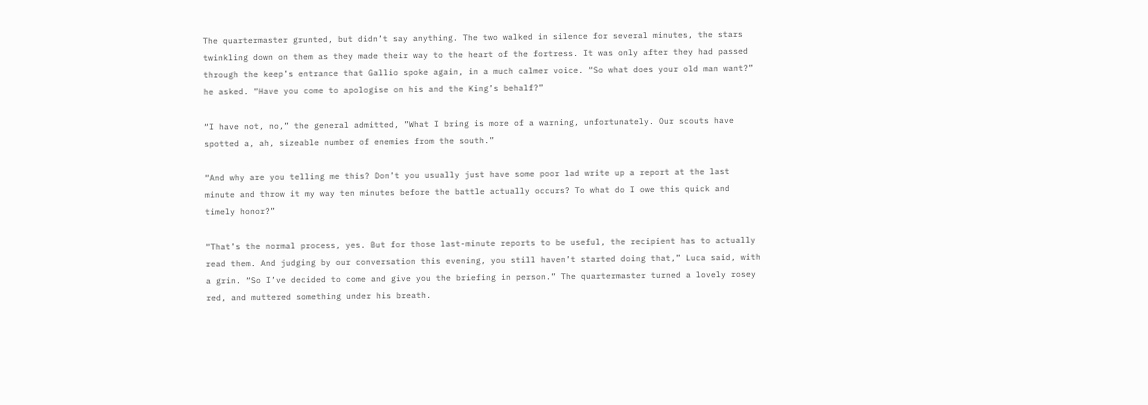The quartermaster grunted, but didn’t say anything. The two walked in silence for several minutes, the stars twinkling down on them as they made their way to the heart of the fortress. It was only after they had passed through the keep’s entrance that Gallio spoke again, in a much calmer voice. “So what does your old man want?” he asked. “Have you come to apologise on his and the King’s behalf?”

“I have not, no,” the general admitted, ”What I bring is more of a warning, unfortunately. Our scouts have spotted a, ah, sizeable number of enemies from the south.”

“And why are you telling me this? Don’t you usually just have some poor lad write up a report at the last minute and throw it my way ten minutes before the battle actually occurs? To what do I owe this quick and timely honor?”

“That’s the normal process, yes. But for those last-minute reports to be useful, the recipient has to actually read them. And judging by our conversation this evening, you still haven’t started doing that,” Luca said, with a grin. “So I’ve decided to come and give you the briefing in person.” The quartermaster turned a lovely rosey red, and muttered something under his breath.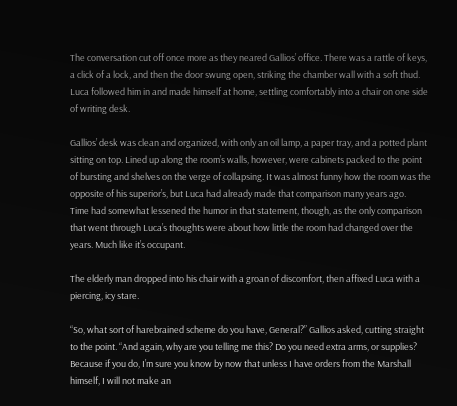The conversation cut off once more as they neared Gallios’ office. There was a rattle of keys, a click of a lock, and then the door swung open, striking the chamber wall with a soft thud. Luca followed him in and made himself at home, settling comfortably into a chair on one side of writing desk.

Gallios’ desk was clean and organized, with only an oil lamp, a paper tray, and a potted plant sitting on top. Lined up along the room’s walls, however, were cabinets packed to the point of bursting and shelves on the verge of collapsing. It was almost funny how the room was the opposite of his superior’s, but Luca had already made that comparison many years ago.
Time had somewhat lessened the humor in that statement, though, as the only comparison that went through Luca’s thoughts were about how little the room had changed over the years. Much like it’s occupant.

The elderly man dropped into his chair with a groan of discomfort, then affixed Luca with a piercing, icy stare.

“So, what sort of harebrained scheme do you have, General?” Gallios asked, cutting straight to the point. “And again, why are you telling me this? Do you need extra arms, or supplies? Because if you do, I’m sure you know by now that unless I have orders from the Marshall himself, I will not make an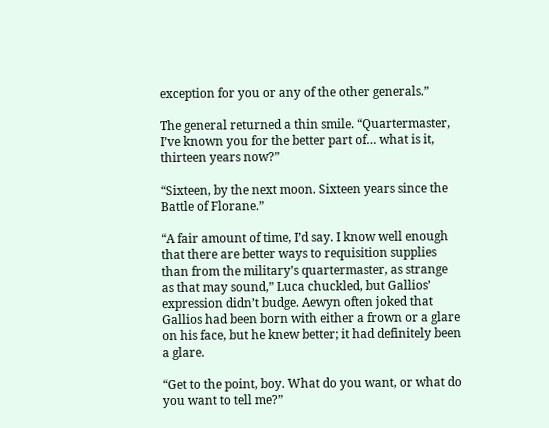exception for you or any of the other generals.”

The general returned a thin smile. “Quartermaster, I’ve known you for the better part of… what is it, thirteen years now?”

“Sixteen, by the next moon. Sixteen years since the Battle of Florane.”

“A fair amount of time, I’d say. I know well enough that there are better ways to requisition supplies than from the military’s quartermaster, as strange as that may sound,” Luca chuckled, but Gallios’ expression didn’t budge. Aewyn often joked that Gallios had been born with either a frown or a glare on his face, but he knew better; it had definitely been a glare.

“Get to the point, boy. What do you want, or what do you want to tell me?”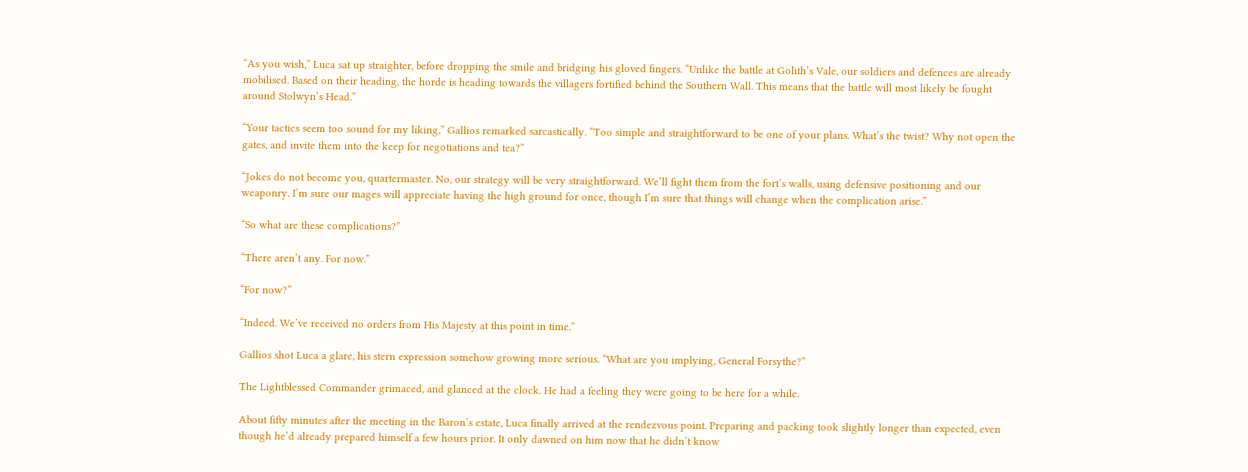“As you wish,” Luca sat up straighter, before dropping the smile and bridging his gloved fingers. “Unlike the battle at Golith’s Vale, our soldiers and defences are already mobilised. Based on their heading, the horde is heading towards the villagers fortified behind the Southern Wall. This means that the battle will most likely be fought around Stolwyn’s Head.”

“Your tactics seem too sound for my liking,” Gallios remarked sarcastically. “Too simple and straightforward to be one of your plans. What’s the twist? Why not open the gates, and invite them into the keep for negotiations and tea?”

“Jokes do not become you, quartermaster. No, our strategy will be very straightforward. We’ll fight them from the fort’s walls, using defensive positioning and our weaponry. I’m sure our mages will appreciate having the high ground for once, though I’m sure that things will change when the complication arise.”

“So what are these complications?”

“There aren’t any. For now.”

“For now?”

“Indeed. We’ve received no orders from His Majesty at this point in time.”

Gallios shot Luca a glare, his stern expression somehow growing more serious. “What are you implying, General Forsythe?”

The Lightblessed Commander grimaced, and glanced at the clock. He had a feeling they were going to be here for a while.

About fifty minutes after the meeting in the Baron’s estate, Luca finally arrived at the rendezvous point. Preparing and packing took slightly longer than expected, even though he’d already prepared himself a few hours prior. It only dawned on him now that he didn’t know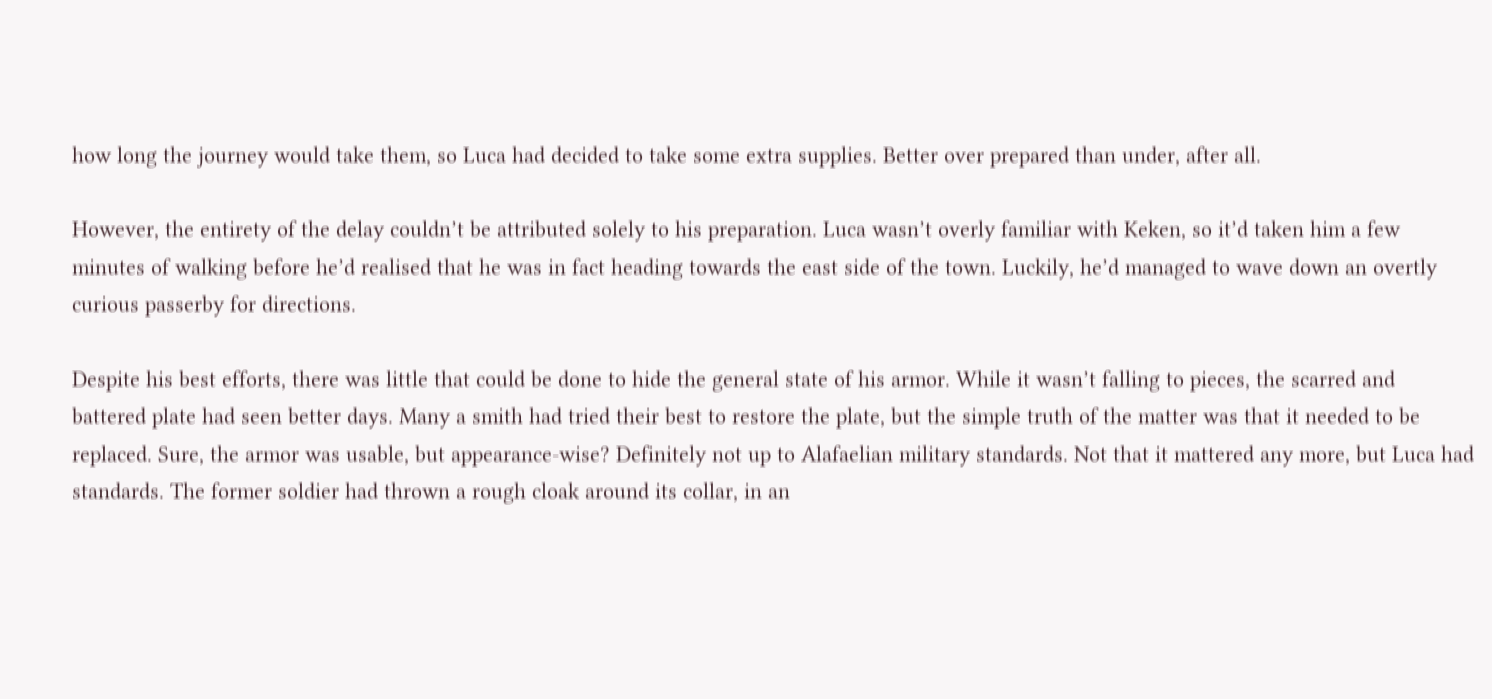how long the journey would take them, so Luca had decided to take some extra supplies. Better over prepared than under, after all.

However, the entirety of the delay couldn’t be attributed solely to his preparation. Luca wasn’t overly familiar with Keken, so it’d taken him a few minutes of walking before he’d realised that he was in fact heading towards the east side of the town. Luckily, he’d managed to wave down an overtly curious passerby for directions.

Despite his best efforts, there was little that could be done to hide the general state of his armor. While it wasn’t falling to pieces, the scarred and battered plate had seen better days. Many a smith had tried their best to restore the plate, but the simple truth of the matter was that it needed to be replaced. Sure, the armor was usable, but appearance-wise? Definitely not up to Alafaelian military standards. Not that it mattered any more, but Luca had standards. The former soldier had thrown a rough cloak around its collar, in an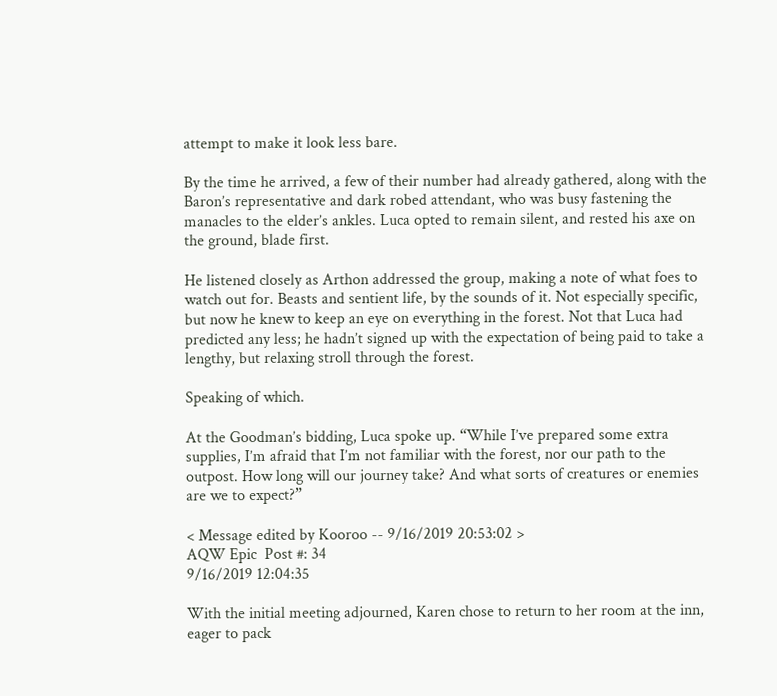attempt to make it look less bare.

By the time he arrived, a few of their number had already gathered, along with the Baron’s representative and dark robed attendant, who was busy fastening the manacles to the elder’s ankles. Luca opted to remain silent, and rested his axe on the ground, blade first.

He listened closely as Arthon addressed the group, making a note of what foes to watch out for. Beasts and sentient life, by the sounds of it. Not especially specific, but now he knew to keep an eye on everything in the forest. Not that Luca had predicted any less; he hadn’t signed up with the expectation of being paid to take a lengthy, but relaxing stroll through the forest.

Speaking of which.

At the Goodman’s bidding, Luca spoke up. “While I’ve prepared some extra supplies, I’m afraid that I’m not familiar with the forest, nor our path to the outpost. How long will our journey take? And what sorts of creatures or enemies are we to expect?”

< Message edited by Kooroo -- 9/16/2019 20:53:02 >
AQW Epic  Post #: 34
9/16/2019 12:04:35

With the initial meeting adjourned, Karen chose to return to her room at the inn, eager to pack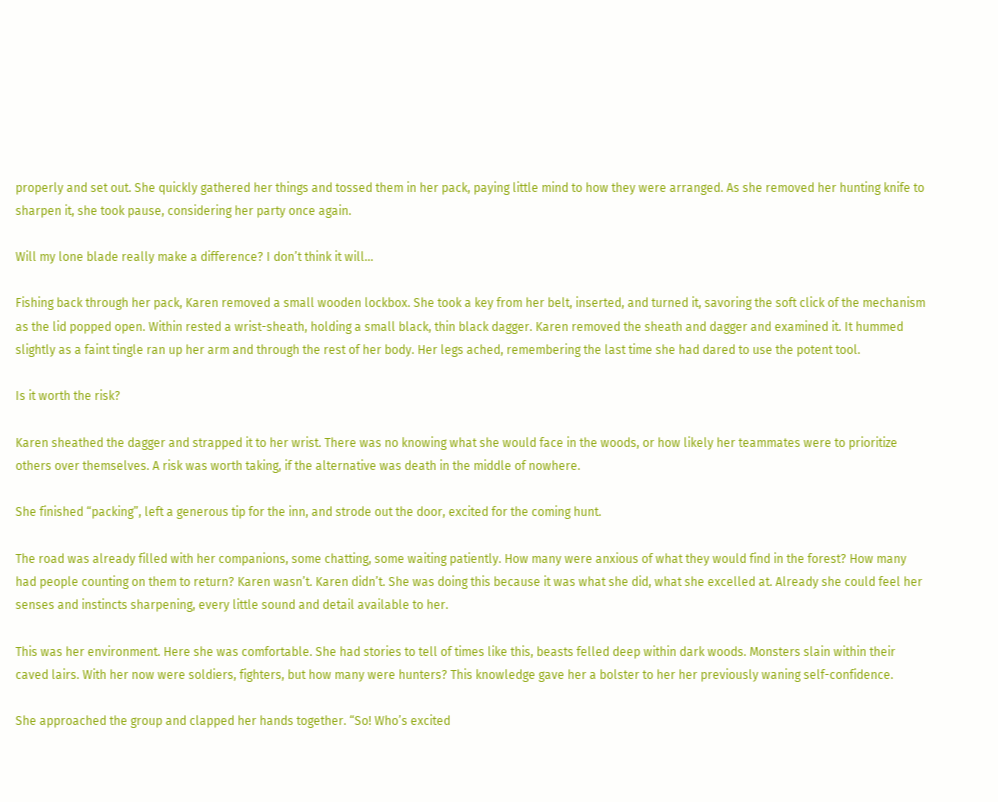properly and set out. She quickly gathered her things and tossed them in her pack, paying little mind to how they were arranged. As she removed her hunting knife to sharpen it, she took pause, considering her party once again.

Will my lone blade really make a difference? I don’t think it will…

Fishing back through her pack, Karen removed a small wooden lockbox. She took a key from her belt, inserted, and turned it, savoring the soft click of the mechanism as the lid popped open. Within rested a wrist-sheath, holding a small black, thin black dagger. Karen removed the sheath and dagger and examined it. It hummed slightly as a faint tingle ran up her arm and through the rest of her body. Her legs ached, remembering the last time she had dared to use the potent tool.

Is it worth the risk?

Karen sheathed the dagger and strapped it to her wrist. There was no knowing what she would face in the woods, or how likely her teammates were to prioritize others over themselves. A risk was worth taking, if the alternative was death in the middle of nowhere.

She finished “packing”, left a generous tip for the inn, and strode out the door, excited for the coming hunt.

The road was already filled with her companions, some chatting, some waiting patiently. How many were anxious of what they would find in the forest? How many had people counting on them to return? Karen wasn’t. Karen didn’t. She was doing this because it was what she did, what she excelled at. Already she could feel her senses and instincts sharpening, every little sound and detail available to her.

This was her environment. Here she was comfortable. She had stories to tell of times like this, beasts felled deep within dark woods. Monsters slain within their caved lairs. With her now were soldiers, fighters, but how many were hunters? This knowledge gave her a bolster to her her previously waning self-confidence.

She approached the group and clapped her hands together. “So! Who’s excited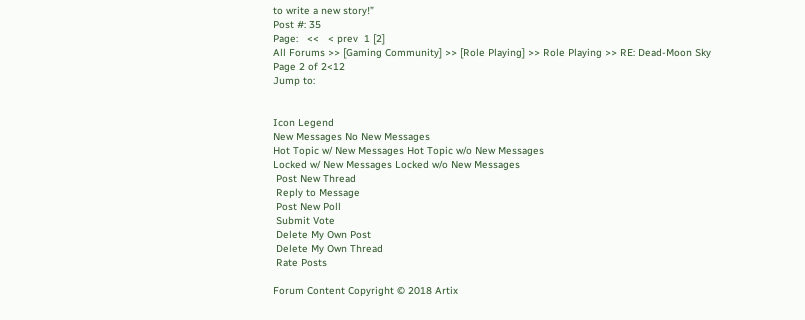to write a new story!”
Post #: 35
Page:   <<   < prev  1 [2]
All Forums >> [Gaming Community] >> [Role Playing] >> Role Playing >> RE: Dead-Moon Sky
Page 2 of 2<12
Jump to:


Icon Legend
New Messages No New Messages
Hot Topic w/ New Messages Hot Topic w/o New Messages
Locked w/ New Messages Locked w/o New Messages
 Post New Thread
 Reply to Message
 Post New Poll
 Submit Vote
 Delete My Own Post
 Delete My Own Thread
 Rate Posts

Forum Content Copyright © 2018 Artix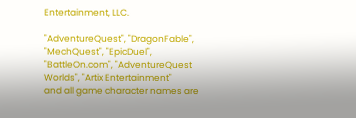Entertainment, LLC.

"AdventureQuest", "DragonFable", "MechQuest", "EpicDuel", "BattleOn.com", "AdventureQuest Worlds", "Artix Entertainment"
and all game character names are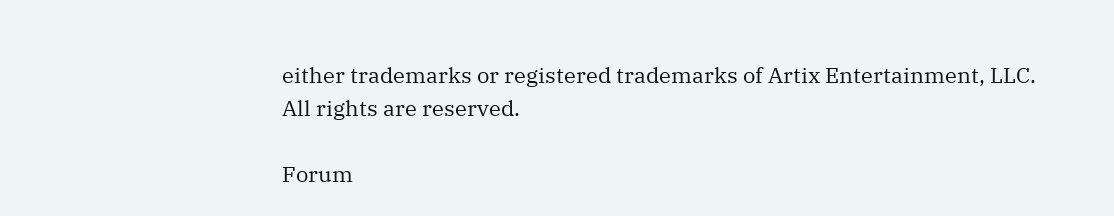either trademarks or registered trademarks of Artix Entertainment, LLC. All rights are reserved.

Forum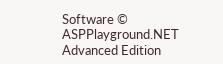Software © ASPPlayground.NET Advanced Edition